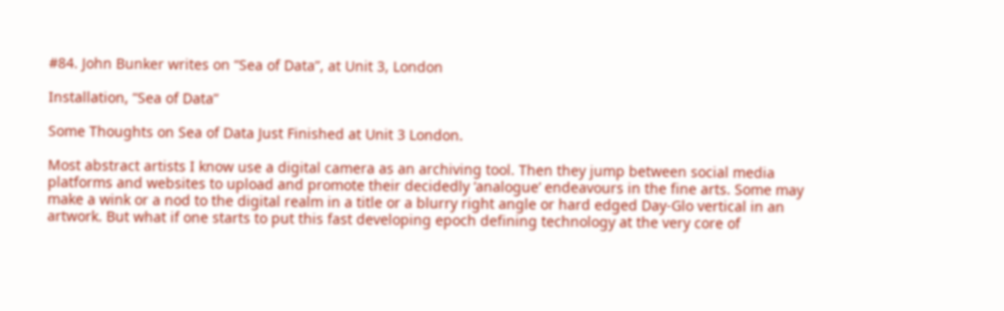#84. John Bunker writes on “Sea of Data”, at Unit 3, London

Installation, “Sea of Data”

Some Thoughts on Sea of Data Just Finished at Unit 3 London.

Most abstract artists I know use a digital camera as an archiving tool. Then they jump between social media platforms and websites to upload and promote their decidedly ‘analogue’ endeavours in the fine arts. Some may make a wink or a nod to the digital realm in a title or a blurry right angle or hard edged Day-Glo vertical in an artwork. But what if one starts to put this fast developing epoch defining technology at the very core of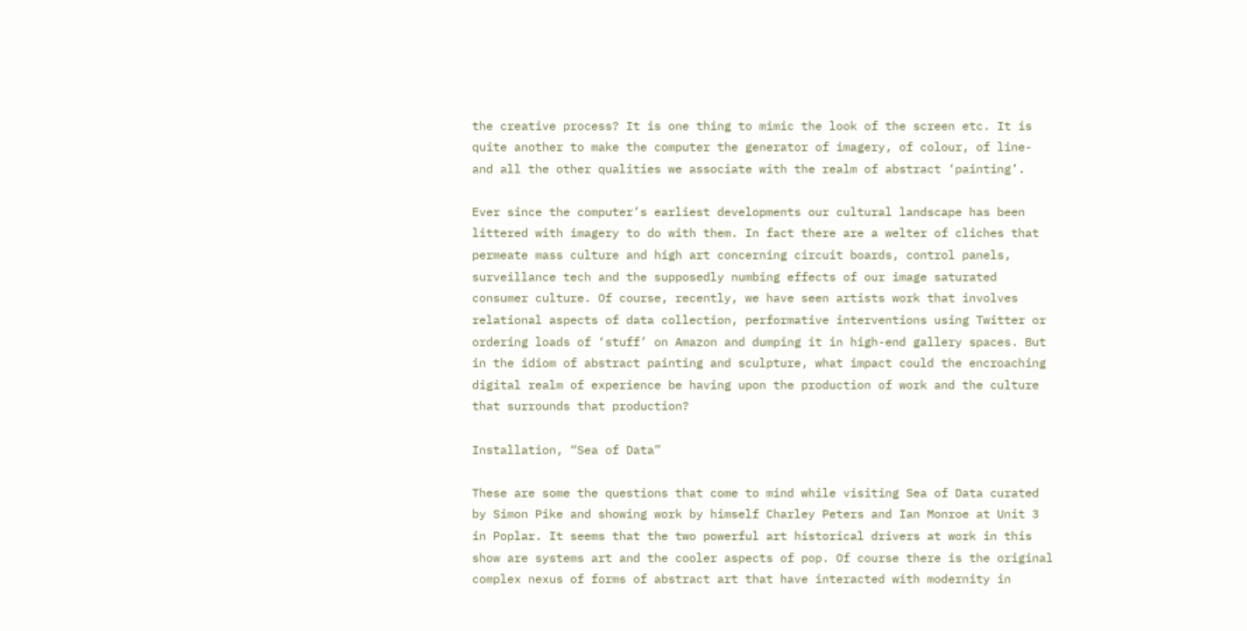the creative process? It is one thing to mimic the look of the screen etc. It is quite another to make the computer the generator of imagery, of colour, of line- and all the other qualities we associate with the realm of abstract ‘painting’.

Ever since the computer’s earliest developments our cultural landscape has been littered with imagery to do with them. In fact there are a welter of cliches that permeate mass culture and high art concerning circuit boards, control panels, surveillance tech and the supposedly numbing effects of our image saturated consumer culture. Of course, recently, we have seen artists work that involves relational aspects of data collection, performative interventions using Twitter or ordering loads of ‘stuff’ on Amazon and dumping it in high-end gallery spaces. But in the idiom of abstract painting and sculpture, what impact could the encroaching digital realm of experience be having upon the production of work and the culture that surrounds that production?

Installation, “Sea of Data”

These are some the questions that come to mind while visiting Sea of Data curated by Simon Pike and showing work by himself Charley Peters and Ian Monroe at Unit 3 in Poplar. It seems that the two powerful art historical drivers at work in this show are systems art and the cooler aspects of pop. Of course there is the original complex nexus of forms of abstract art that have interacted with modernity in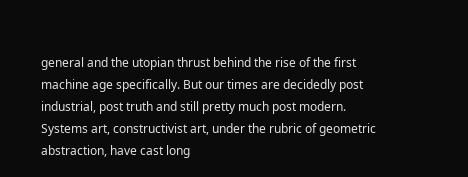general and the utopian thrust behind the rise of the first machine age specifically. But our times are decidedly post industrial, post truth and still pretty much post modern. Systems art, constructivist art, under the rubric of geometric abstraction, have cast long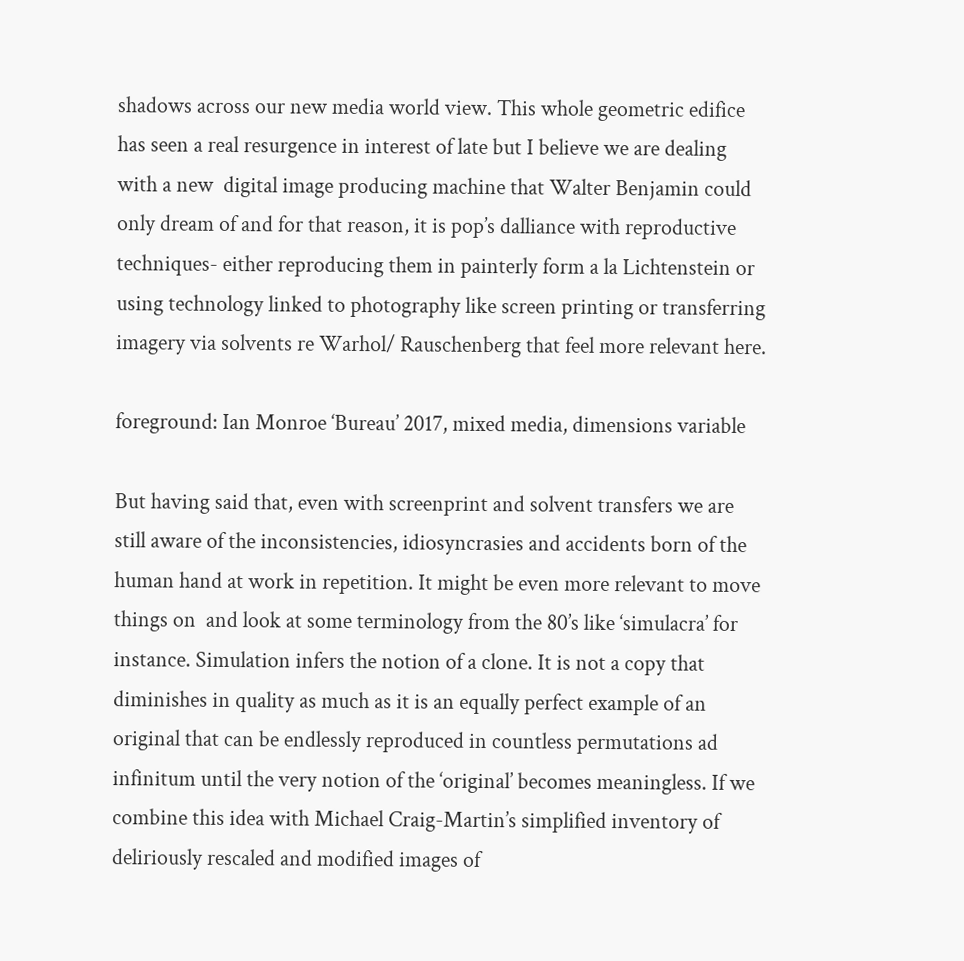shadows across our new media world view. This whole geometric edifice has seen a real resurgence in interest of late but I believe we are dealing with a new  digital image producing machine that Walter Benjamin could only dream of and for that reason, it is pop’s dalliance with reproductive techniques- either reproducing them in painterly form a la Lichtenstein or using technology linked to photography like screen printing or transferring imagery via solvents re Warhol/ Rauschenberg that feel more relevant here.

foreground: Ian Monroe ‘Bureau’ 2017, mixed media, dimensions variable

But having said that, even with screenprint and solvent transfers we are still aware of the inconsistencies, idiosyncrasies and accidents born of the human hand at work in repetition. It might be even more relevant to move things on  and look at some terminology from the 80’s like ‘simulacra’ for instance. Simulation infers the notion of a clone. It is not a copy that diminishes in quality as much as it is an equally perfect example of an original that can be endlessly reproduced in countless permutations ad infinitum until the very notion of the ‘original’ becomes meaningless. If we combine this idea with Michael Craig-Martin’s simplified inventory of deliriously rescaled and modified images of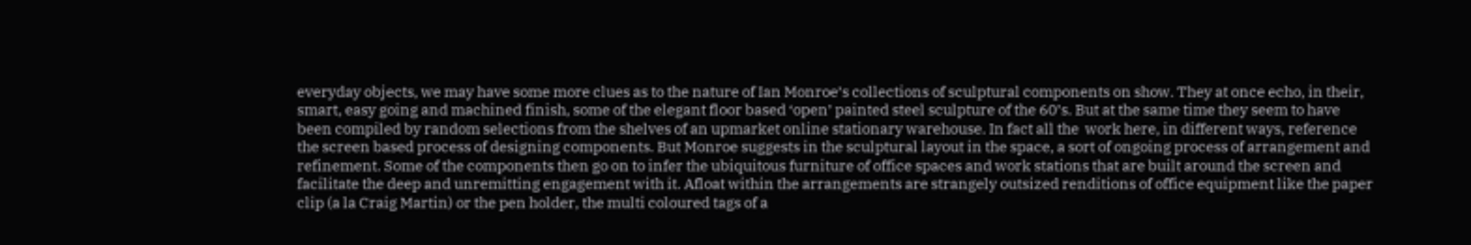everyday objects, we may have some more clues as to the nature of Ian Monroe’s collections of sculptural components on show. They at once echo, in their, smart, easy going and machined finish, some of the elegant floor based ‘open’ painted steel sculpture of the 60’s. But at the same time they seem to have been compiled by random selections from the shelves of an upmarket online stationary warehouse. In fact all the  work here, in different ways, reference the screen based process of designing components. But Monroe suggests in the sculptural layout in the space, a sort of ongoing process of arrangement and refinement. Some of the components then go on to infer the ubiquitous furniture of office spaces and work stations that are built around the screen and facilitate the deep and unremitting engagement with it. Afloat within the arrangements are strangely outsized renditions of office equipment like the paper clip (a la Craig Martin) or the pen holder, the multi coloured tags of a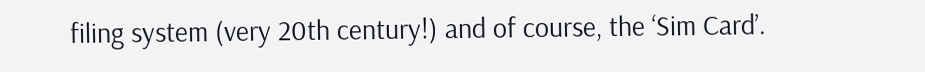filing system (very 20th century!) and of course, the ‘Sim Card’.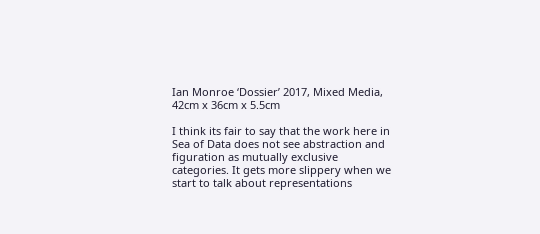Ian Monroe ‘Dossier’ 2017, Mixed Media, 42cm x 36cm x 5.5cm

I think its fair to say that the work here in Sea of Data does not see abstraction and figuration as mutually exclusive categories. It gets more slippery when we start to talk about representations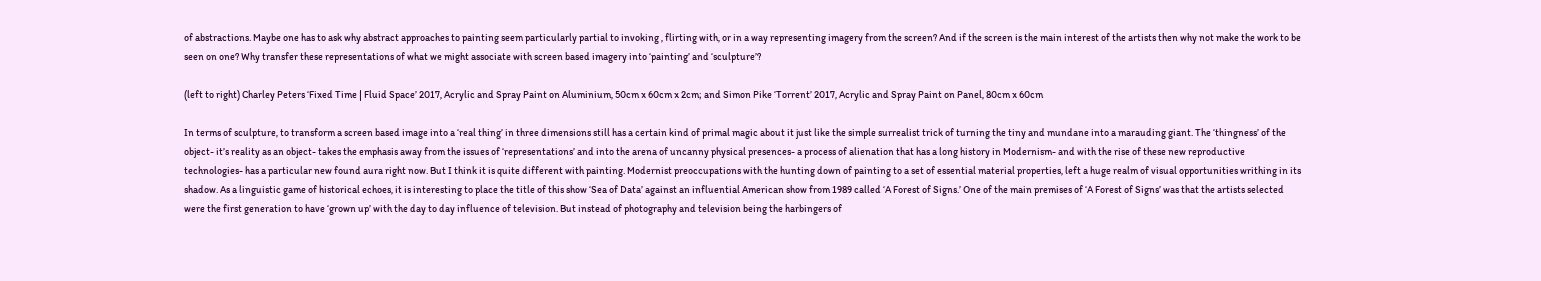of abstractions. Maybe one has to ask why abstract approaches to painting seem particularly partial to invoking , flirting with, or in a way representing imagery from the screen? And if the screen is the main interest of the artists then why not make the work to be seen on one? Why transfer these representations of what we might associate with screen based imagery into ‘painting’ and ‘sculpture’?

(left to right) Charley Peters ‘Fixed Time | Fluid Space’ 2017, Acrylic and Spray Paint on Aluminium, 50cm x 60cm x 2cm; and Simon Pike ‘Torrent’ 2017, Acrylic and Spray Paint on Panel, 80cm x 60cm

In terms of sculpture, to transform a screen based image into a ‘real thing’ in three dimensions still has a certain kind of primal magic about it just like the simple surrealist trick of turning the tiny and mundane into a marauding giant. The ‘thingness’ of the object- it’s reality as an object- takes the emphasis away from the issues of ‘representations’ and into the arena of uncanny physical presences- a process of alienation that has a long history in Modernism- and with the rise of these new reproductive technologies- has a particular new found aura right now. But I think it is quite different with painting. Modernist preoccupations with the hunting down of painting to a set of essential material properties, left a huge realm of visual opportunities writhing in its shadow. As a linguistic game of historical echoes, it is interesting to place the title of this show ‘Sea of Data’ against an influential American show from 1989 called ‘A Forest of Signs.’ One of the main premises of ‘A Forest of Signs’ was that the artists selected were the first generation to have ‘grown up’ with the day to day influence of television. But instead of photography and television being the harbingers of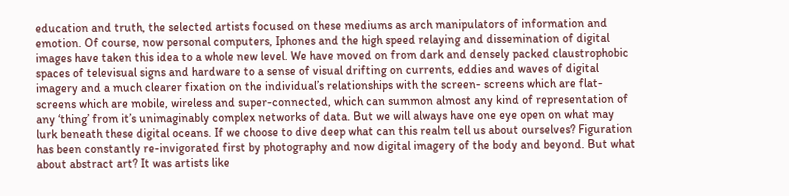education and truth, the selected artists focused on these mediums as arch manipulators of information and emotion. Of course, now personal computers, Iphones and the high speed relaying and dissemination of digital images have taken this idea to a whole new level. We have moved on from dark and densely packed claustrophobic spaces of televisual signs and hardware to a sense of visual drifting on currents, eddies and waves of digital imagery and a much clearer fixation on the individual’s relationships with the screen- screens which are flat- screens which are mobile, wireless and super-connected, which can summon almost any kind of representation of any ‘thing’ from it’s unimaginably complex networks of data. But we will always have one eye open on what may lurk beneath these digital oceans. If we choose to dive deep what can this realm tell us about ourselves? Figuration has been constantly re-invigorated first by photography and now digital imagery of the body and beyond. But what about abstract art? It was artists like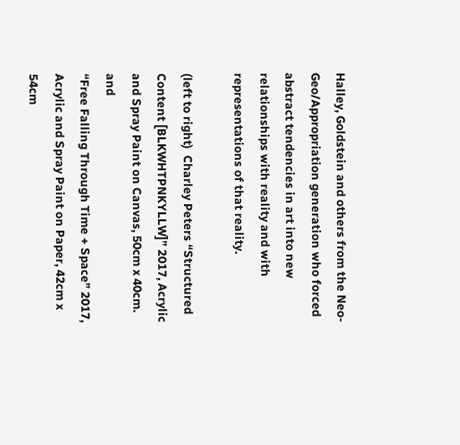Halley, Goldstein and others from the Neo-Geo/Appropriation generation who forced abstract tendencies in art into new relationships with reality and with representations of that reality.

(left to right)  Charley Peters “Structured Content [BLKWHTPNKYLLW]” 2017, Acrylic and Spray Paint on Canvas, 50cm x 40cm. and
“Free Falling Through Time + Space” 2017, Acrylic and Spray Paint on Paper, 42cm x 54cm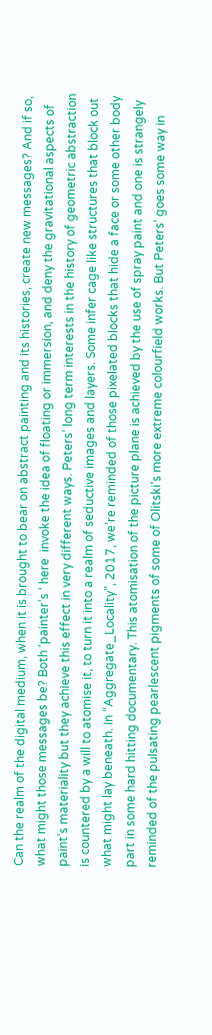Can the realm of the digital medium, when it is brought to bear on abstract painting and its histories, create new messages? And if so, what might those messages be? Both ‘painter’s ‘ here  invoke the idea of floating or immersion, and deny the gravitational aspects of paint’s materiality but they achieve this effect in very different ways. Peters’ long term interests in the history of geometric abstraction is countered by a will to atomise it, to turn it into a realm of seductive images and layers. Some infer cage like structures that block out what might lay beneath. In “Aggregate_Locality”, 2017, we’re reminded of those pixelated blocks that hide a face or some other body part in some hard hitting documentary. This atomisation of the picture plane is achieved by the use of spray paint and one is strangely reminded of the pulsating pearlescent pigments of some of Olitski’s more extreme colourfield works. But Peters’ goes some way in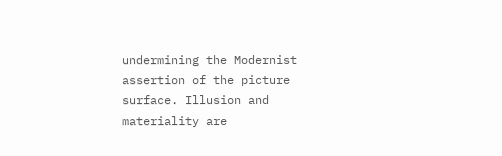undermining the Modernist assertion of the picture surface. Illusion and materiality are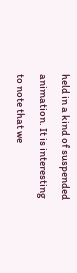held in a kind of suspended animation. It is interesting to note that we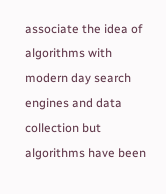associate the idea of algorithms with modern day search engines and data collection but algorithms have been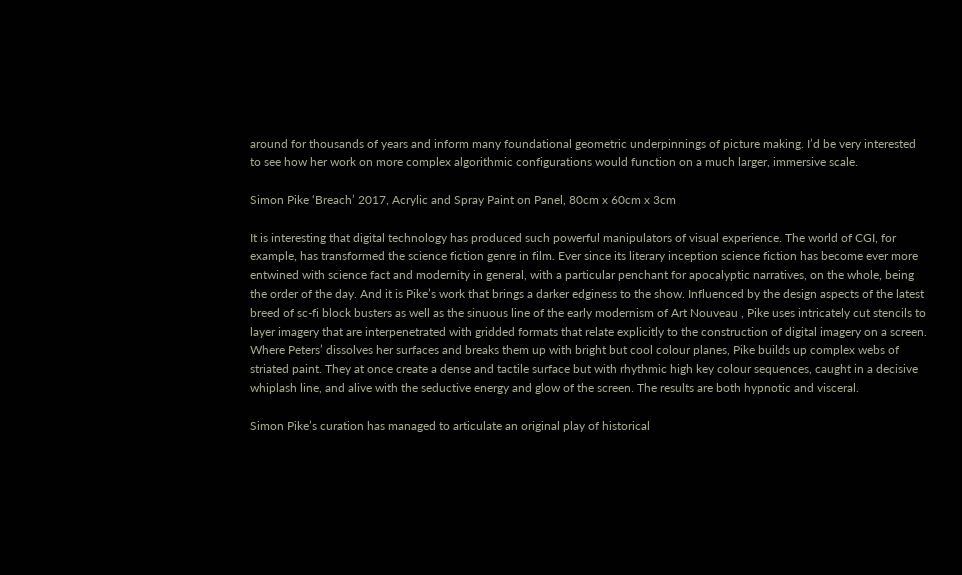around for thousands of years and inform many foundational geometric underpinnings of picture making. I’d be very interested to see how her work on more complex algorithmic configurations would function on a much larger, immersive scale.

Simon Pike ‘Breach’ 2017, Acrylic and Spray Paint on Panel, 80cm x 60cm x 3cm

It is interesting that digital technology has produced such powerful manipulators of visual experience. The world of CGI, for example, has transformed the science fiction genre in film. Ever since its literary inception science fiction has become ever more entwined with science fact and modernity in general, with a particular penchant for apocalyptic narratives, on the whole, being the order of the day. And it is Pike’s work that brings a darker edginess to the show. Influenced by the design aspects of the latest breed of sc-fi block busters as well as the sinuous line of the early modernism of Art Nouveau , Pike uses intricately cut stencils to layer imagery that are interpenetrated with gridded formats that relate explicitly to the construction of digital imagery on a screen. Where Peters’ dissolves her surfaces and breaks them up with bright but cool colour planes, Pike builds up complex webs of striated paint. They at once create a dense and tactile surface but with rhythmic high key colour sequences, caught in a decisive whiplash line, and alive with the seductive energy and glow of the screen. The results are both hypnotic and visceral.

Simon Pike’s curation has managed to articulate an original play of historical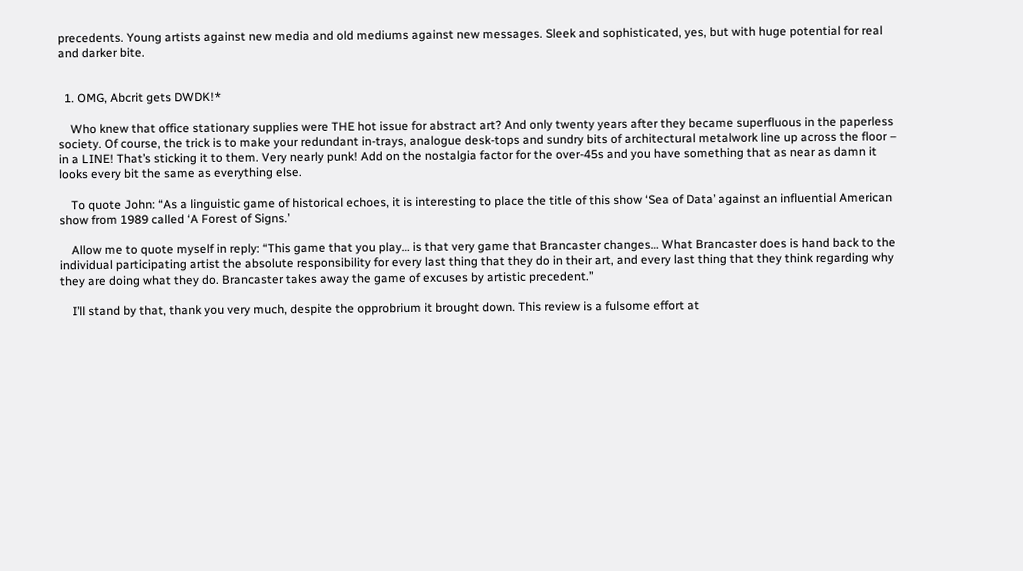precedents. Young artists against new media and old mediums against new messages. Sleek and sophisticated, yes, but with huge potential for real and darker bite.


  1. OMG, Abcrit gets DWDK!*

    Who knew that office stationary supplies were THE hot issue for abstract art? And only twenty years after they became superfluous in the paperless society. Of course, the trick is to make your redundant in-trays, analogue desk-tops and sundry bits of architectural metalwork line up across the floor – in a LINE! That’s sticking it to them. Very nearly punk! Add on the nostalgia factor for the over-45s and you have something that as near as damn it looks every bit the same as everything else.

    To quote John: “As a linguistic game of historical echoes, it is interesting to place the title of this show ‘Sea of Data’ against an influential American show from 1989 called ‘A Forest of Signs.’

    Allow me to quote myself in reply: “This game that you play… is that very game that Brancaster changes… What Brancaster does is hand back to the individual participating artist the absolute responsibility for every last thing that they do in their art, and every last thing that they think regarding why they are doing what they do. Brancaster takes away the game of excuses by artistic precedent.”

    I’ll stand by that, thank you very much, despite the opprobrium it brought down. This review is a fulsome effort at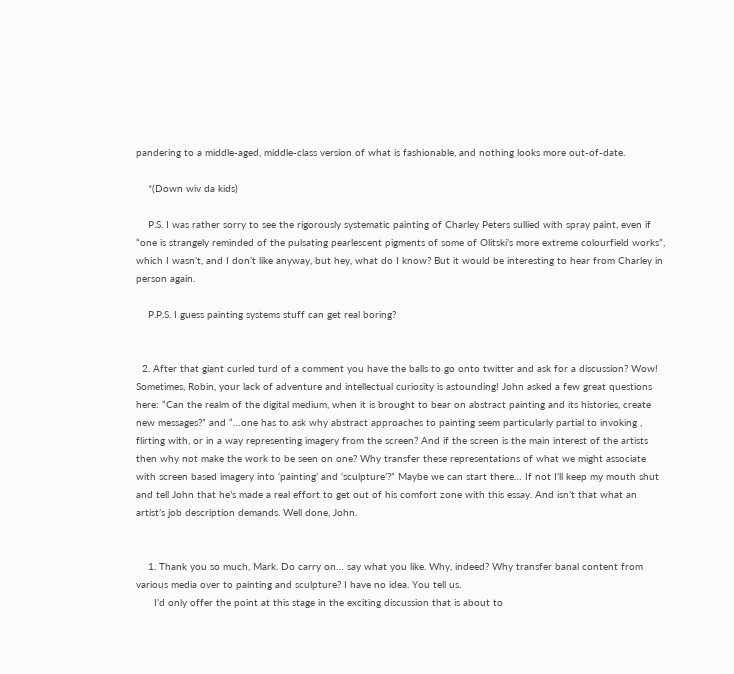pandering to a middle-aged, middle-class version of what is fashionable, and nothing looks more out-of-date.

    *(Down wiv da kids)

    P.S. I was rather sorry to see the rigorously systematic painting of Charley Peters sullied with spray paint, even if “one is strangely reminded of the pulsating pearlescent pigments of some of Olitski’s more extreme colourfield works”, which I wasn’t, and I don’t like anyway, but hey, what do I know? But it would be interesting to hear from Charley in person again.

    P.P.S. I guess painting systems stuff can get real boring?


  2. After that giant curled turd of a comment you have the balls to go onto twitter and ask for a discussion? Wow! Sometimes, Robin, your lack of adventure and intellectual curiosity is astounding! John asked a few great questions here: “Can the realm of the digital medium, when it is brought to bear on abstract painting and its histories, create new messages?” and “…one has to ask why abstract approaches to painting seem particularly partial to invoking , flirting with, or in a way representing imagery from the screen? And if the screen is the main interest of the artists then why not make the work to be seen on one? Why transfer these representations of what we might associate with screen based imagery into ‘painting’ and ‘sculpture’?” Maybe we can start there… If not I’ll keep my mouth shut and tell John that he’s made a real effort to get out of his comfort zone with this essay. And isn’t that what an artist’s job description demands. Well done, John.


    1. Thank you so much, Mark. Do carry on… say what you like. Why, indeed? Why transfer banal content from various media over to painting and sculpture? I have no idea. You tell us.
      I’d only offer the point at this stage in the exciting discussion that is about to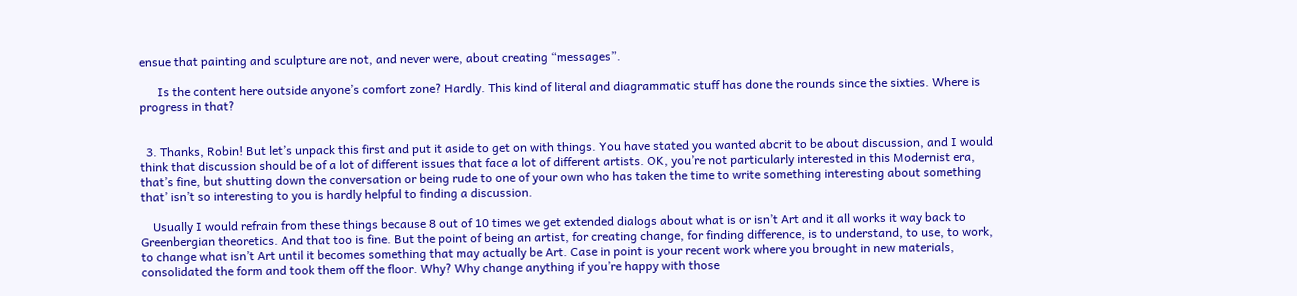ensue that painting and sculpture are not, and never were, about creating “messages”.

      Is the content here outside anyone’s comfort zone? Hardly. This kind of literal and diagrammatic stuff has done the rounds since the sixties. Where is progress in that?


  3. Thanks, Robin! But let’s unpack this first and put it aside to get on with things. You have stated you wanted abcrit to be about discussion, and I would think that discussion should be of a lot of different issues that face a lot of different artists. OK, you’re not particularly interested in this Modernist era, that’s fine, but shutting down the conversation or being rude to one of your own who has taken the time to write something interesting about something that’ isn’t so interesting to you is hardly helpful to finding a discussion.

    Usually I would refrain from these things because 8 out of 10 times we get extended dialogs about what is or isn’t Art and it all works it way back to Greenbergian theoretics. And that too is fine. But the point of being an artist, for creating change, for finding difference, is to understand, to use, to work, to change what isn’t Art until it becomes something that may actually be Art. Case in point is your recent work where you brought in new materials, consolidated the form and took them off the floor. Why? Why change anything if you’re happy with those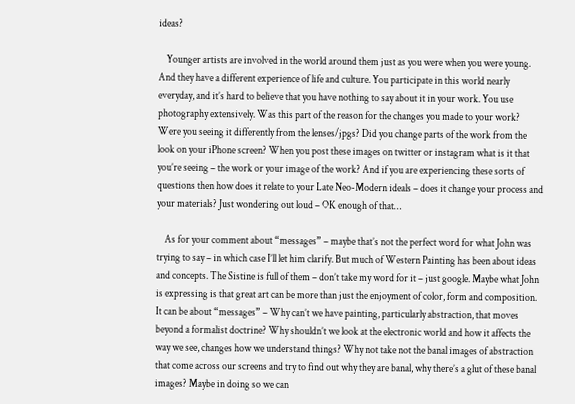ideas?

    Younger artists are involved in the world around them just as you were when you were young. And they have a different experience of life and culture. You participate in this world nearly everyday, and it’s hard to believe that you have nothing to say about it in your work. You use photography extensively. Was this part of the reason for the changes you made to your work? Were you seeing it differently from the lenses/jpgs? Did you change parts of the work from the look on your iPhone screen? When you post these images on twitter or instagram what is it that you’re seeing – the work or your image of the work? And if you are experiencing these sorts of questions then how does it relate to your Late Neo-Modern ideals – does it change your process and your materials? Just wondering out loud – OK enough of that…

    As for your comment about “messages” – maybe that’s not the perfect word for what John was trying to say – in which case I’ll let him clarify. But much of Western Painting has been about ideas and concepts. The Sistine is full of them – don’t take my word for it – just google. Maybe what John is expressing is that great art can be more than just the enjoyment of color, form and composition. It can be about “messages” – Why can’t we have painting, particularly abstraction, that moves beyond a formalist doctrine? Why shouldn’t we look at the electronic world and how it affects the way we see, changes how we understand things? Why not take not the banal images of abstraction that come across our screens and try to find out why they are banal, why there’s a glut of these banal images? Maybe in doing so we can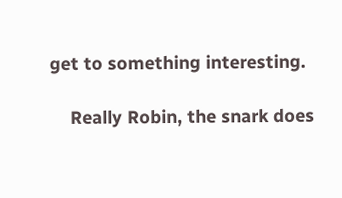get to something interesting.

    Really Robin, the snark does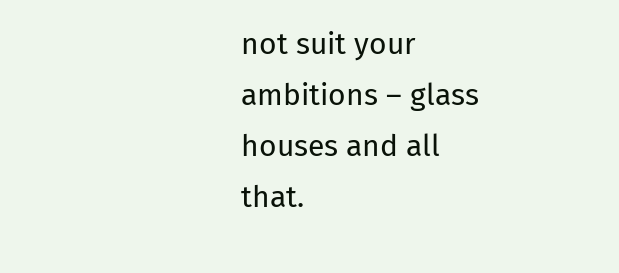not suit your ambitions – glass houses and all that.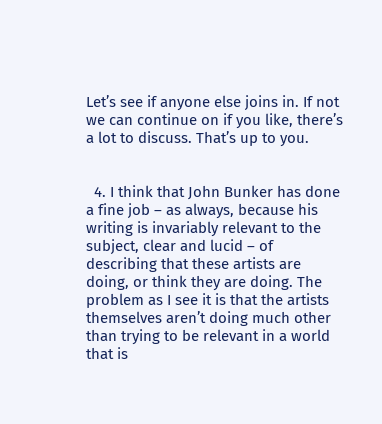Let’s see if anyone else joins in. If not we can continue on if you like, there’s a lot to discuss. That’s up to you.


  4. I think that John Bunker has done a fine job – as always, because his writing is invariably relevant to the subject, clear and lucid – of describing that these artists are doing, or think they are doing. The problem as I see it is that the artists themselves aren’t doing much other than trying to be relevant in a world that is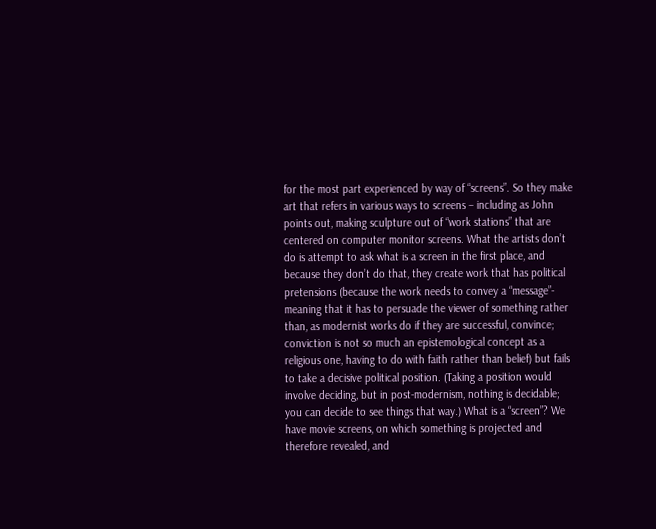for the most part experienced by way of “screens”. So they make art that refers in various ways to screens – including as John points out, making sculpture out of “work stations” that are centered on computer monitor screens. What the artists don’t do is attempt to ask what is a screen in the first place, and because they don’t do that, they create work that has political pretensions (because the work needs to convey a “message”- meaning that it has to persuade the viewer of something rather than, as modernist works do if they are successful, convince; conviction is not so much an epistemological concept as a religious one, having to do with faith rather than belief) but fails to take a decisive political position. (Taking a position would involve deciding, but in post-modernism, nothing is decidable; you can decide to see things that way.) What is a “screen”? We have movie screens, on which something is projected and therefore revealed, and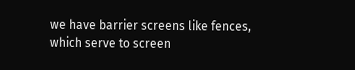we have barrier screens like fences, which serve to screen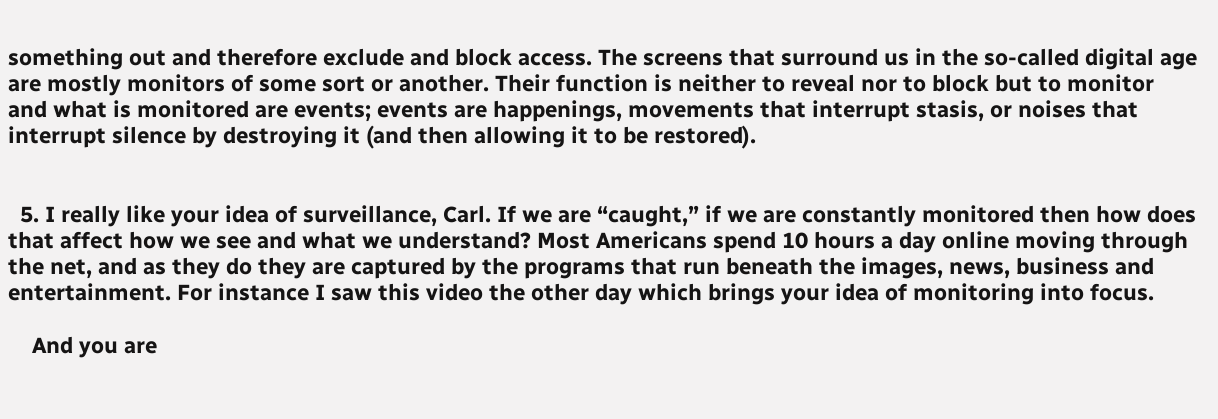something out and therefore exclude and block access. The screens that surround us in the so-called digital age are mostly monitors of some sort or another. Their function is neither to reveal nor to block but to monitor and what is monitored are events; events are happenings, movements that interrupt stasis, or noises that interrupt silence by destroying it (and then allowing it to be restored).


  5. I really like your idea of surveillance, Carl. If we are “caught,” if we are constantly monitored then how does that affect how we see and what we understand? Most Americans spend 10 hours a day online moving through the net, and as they do they are captured by the programs that run beneath the images, news, business and entertainment. For instance I saw this video the other day which brings your idea of monitoring into focus.

    And you are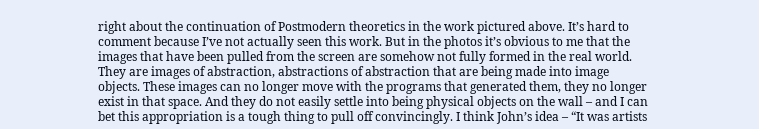right about the continuation of Postmodern theoretics in the work pictured above. It’s hard to comment because I’ve not actually seen this work. But in the photos it’s obvious to me that the images that have been pulled from the screen are somehow not fully formed in the real world. They are images of abstraction, abstractions of abstraction that are being made into image objects. These images can no longer move with the programs that generated them, they no longer exist in that space. And they do not easily settle into being physical objects on the wall – and I can bet this appropriation is a tough thing to pull off convincingly. I think John’s idea – “It was artists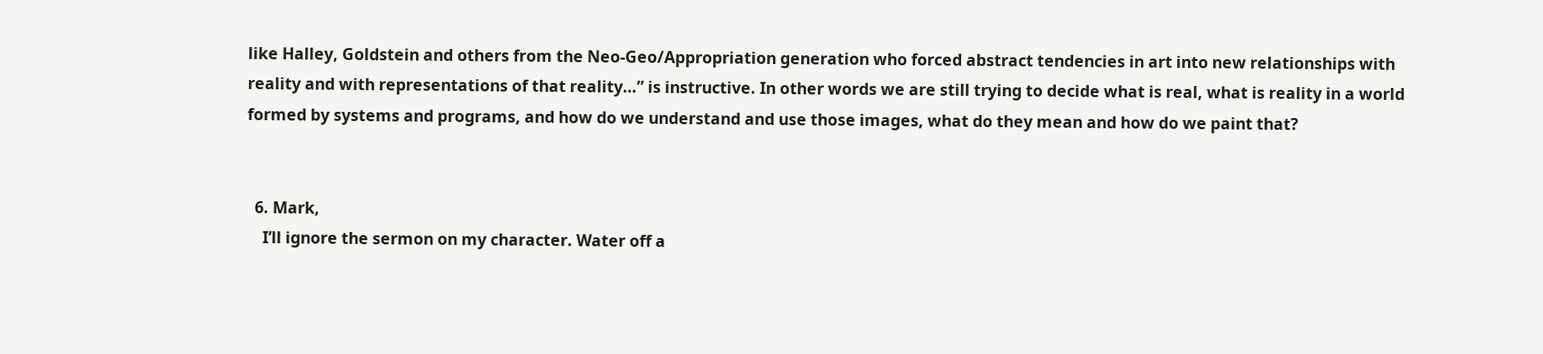like Halley, Goldstein and others from the Neo-Geo/Appropriation generation who forced abstract tendencies in art into new relationships with reality and with representations of that reality…” is instructive. In other words we are still trying to decide what is real, what is reality in a world formed by systems and programs, and how do we understand and use those images, what do they mean and how do we paint that?


  6. Mark,
    I’ll ignore the sermon on my character. Water off a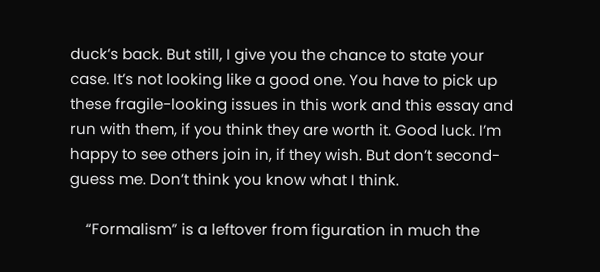duck’s back. But still, I give you the chance to state your case. It’s not looking like a good one. You have to pick up these fragile-looking issues in this work and this essay and run with them, if you think they are worth it. Good luck. I’m happy to see others join in, if they wish. But don’t second-guess me. Don’t think you know what I think.

    “Formalism” is a leftover from figuration in much the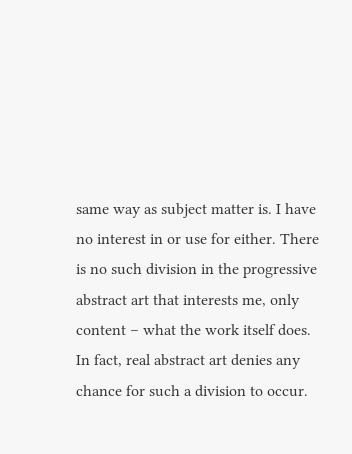same way as subject matter is. I have no interest in or use for either. There is no such division in the progressive abstract art that interests me, only content – what the work itself does. In fact, real abstract art denies any chance for such a division to occur.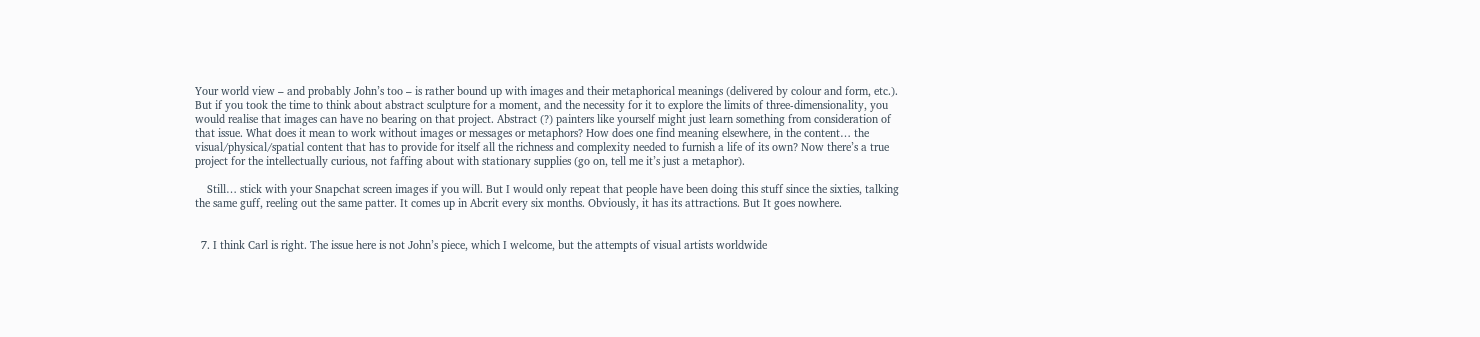Your world view – and probably John’s too – is rather bound up with images and their metaphorical meanings (delivered by colour and form, etc.). But if you took the time to think about abstract sculpture for a moment, and the necessity for it to explore the limits of three-dimensionality, you would realise that images can have no bearing on that project. Abstract (?) painters like yourself might just learn something from consideration of that issue. What does it mean to work without images or messages or metaphors? How does one find meaning elsewhere, in the content… the visual/physical/spatial content that has to provide for itself all the richness and complexity needed to furnish a life of its own? Now there’s a true project for the intellectually curious, not faffing about with stationary supplies (go on, tell me it’s just a metaphor).

    Still… stick with your Snapchat screen images if you will. But I would only repeat that people have been doing this stuff since the sixties, talking the same guff, reeling out the same patter. It comes up in Abcrit every six months. Obviously, it has its attractions. But It goes nowhere.


  7. I think Carl is right. The issue here is not John’s piece, which I welcome, but the attempts of visual artists worldwide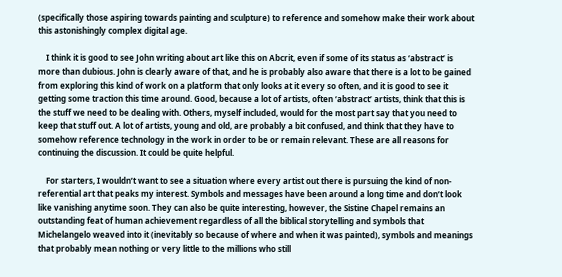(specifically those aspiring towards painting and sculpture) to reference and somehow make their work about this astonishingly complex digital age.

    I think it is good to see John writing about art like this on Abcrit, even if some of its status as ‘abstract’ is more than dubious. John is clearly aware of that, and he is probably also aware that there is a lot to be gained from exploring this kind of work on a platform that only looks at it every so often, and it is good to see it getting some traction this time around. Good, because a lot of artists, often ‘abstract’ artists, think that this is the stuff we need to be dealing with. Others, myself included, would for the most part say that you need to keep that stuff out. A lot of artists, young and old, are probably a bit confused, and think that they have to somehow reference technology in the work in order to be or remain relevant. These are all reasons for continuing the discussion. It could be quite helpful.

    For starters, I wouldn’t want to see a situation where every artist out there is pursuing the kind of non-referential art that peaks my interest. Symbols and messages have been around a long time and don’t look like vanishing anytime soon. They can also be quite interesting, however, the Sistine Chapel remains an outstanding feat of human achievement regardless of all the biblical storytelling and symbols that Michelangelo weaved into it (inevitably so because of where and when it was painted), symbols and meanings that probably mean nothing or very little to the millions who still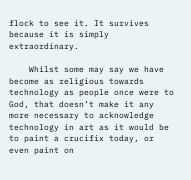flock to see it. It survives because it is simply extraordinary.

    Whilst some may say we have become as religious towards technology as people once were to God, that doesn’t make it any more necessary to acknowledge technology in art as it would be to paint a crucifix today, or even paint on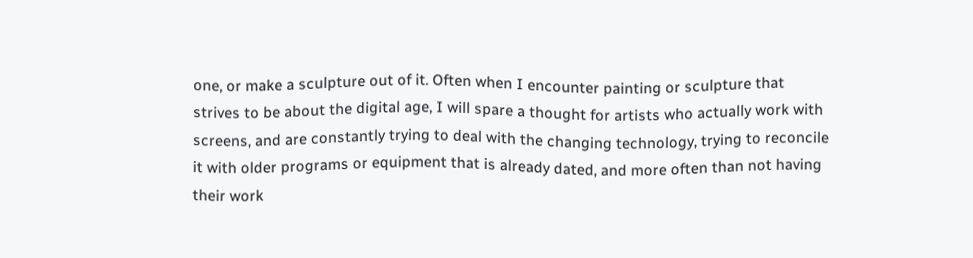one, or make a sculpture out of it. Often when I encounter painting or sculpture that strives to be about the digital age, I will spare a thought for artists who actually work with screens, and are constantly trying to deal with the changing technology, trying to reconcile it with older programs or equipment that is already dated, and more often than not having their work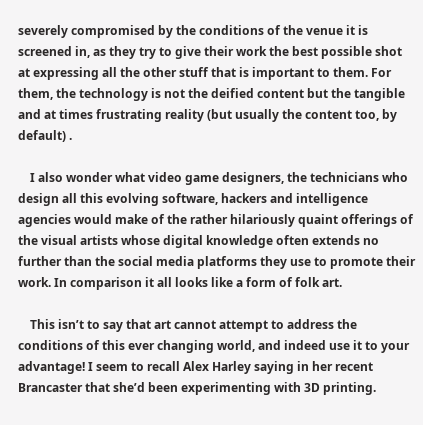severely compromised by the conditions of the venue it is screened in, as they try to give their work the best possible shot at expressing all the other stuff that is important to them. For them, the technology is not the deified content but the tangible and at times frustrating reality (but usually the content too, by default) .

    I also wonder what video game designers, the technicians who design all this evolving software, hackers and intelligence agencies would make of the rather hilariously quaint offerings of the visual artists whose digital knowledge often extends no further than the social media platforms they use to promote their work. In comparison it all looks like a form of folk art.

    This isn’t to say that art cannot attempt to address the conditions of this ever changing world, and indeed use it to your advantage! I seem to recall Alex Harley saying in her recent Brancaster that she’d been experimenting with 3D printing.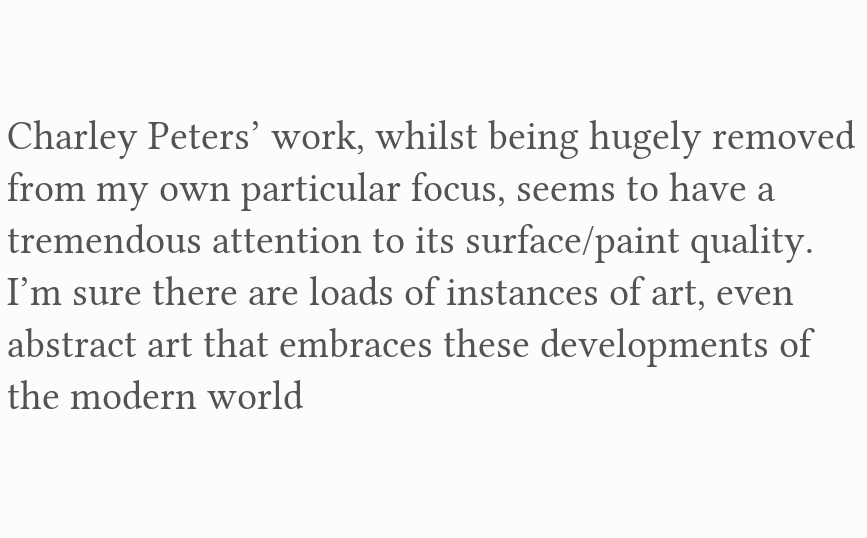Charley Peters’ work, whilst being hugely removed from my own particular focus, seems to have a tremendous attention to its surface/paint quality. I’m sure there are loads of instances of art, even abstract art that embraces these developments of the modern world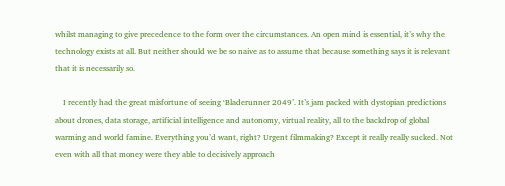whilst managing to give precedence to the form over the circumstances. An open mind is essential, it’s why the technology exists at all. But neither should we be so naive as to assume that because something says it is relevant that it is necessarily so.

    I recently had the great misfortune of seeing ‘Bladerunner 2049’. It’s jam packed with dystopian predictions about drones, data storage, artificial intelligence and autonomy, virtual reality, all to the backdrop of global warming and world famine. Everything you’d want, right? Urgent filmmaking? Except it really really sucked. Not even with all that money were they able to decisively approach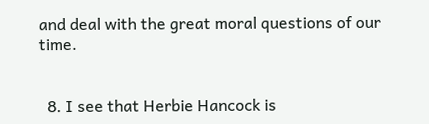and deal with the great moral questions of our time.


  8. I see that Herbie Hancock is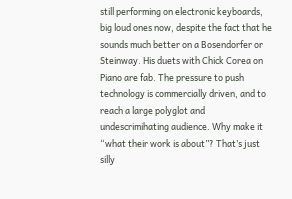still performing on electronic keyboards, big loud ones now, despite the fact that he sounds much better on a Bosendorfer or Steinway. His duets with Chick Corea on Piano are fab. The pressure to push technology is commercially driven, and to reach a large polyglot and undescrimihating audience. Why make it “what their work is about”? That’s just silly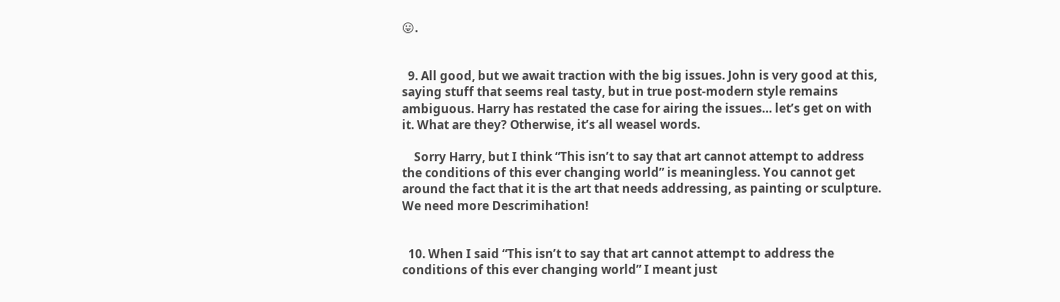😛.


  9. All good, but we await traction with the big issues. John is very good at this, saying stuff that seems real tasty, but in true post-modern style remains ambiguous. Harry has restated the case for airing the issues… let’s get on with it. What are they? Otherwise, it’s all weasel words.

    Sorry Harry, but I think “This isn’t to say that art cannot attempt to address the conditions of this ever changing world” is meaningless. You cannot get around the fact that it is the art that needs addressing, as painting or sculpture. We need more Descrimihation!


  10. When I said “This isn’t to say that art cannot attempt to address the conditions of this ever changing world” I meant just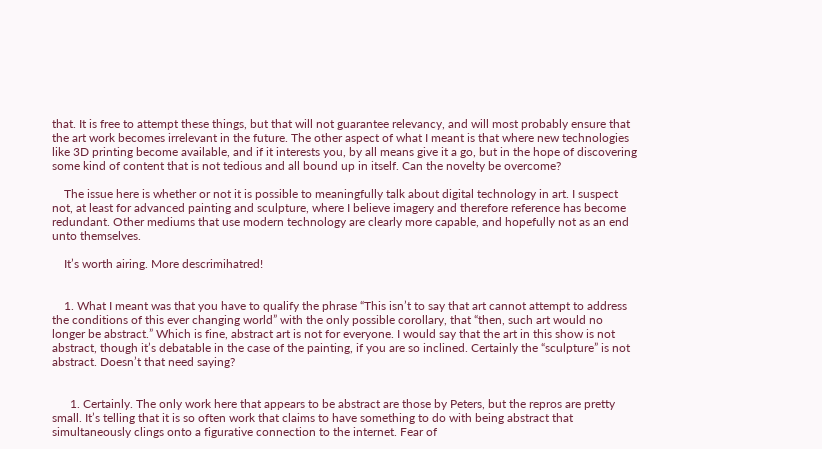that. It is free to attempt these things, but that will not guarantee relevancy, and will most probably ensure that the art work becomes irrelevant in the future. The other aspect of what I meant is that where new technologies like 3D printing become available, and if it interests you, by all means give it a go, but in the hope of discovering some kind of content that is not tedious and all bound up in itself. Can the novelty be overcome?

    The issue here is whether or not it is possible to meaningfully talk about digital technology in art. I suspect not, at least for advanced painting and sculpture, where I believe imagery and therefore reference has become redundant. Other mediums that use modern technology are clearly more capable, and hopefully not as an end unto themselves.

    It’s worth airing. More descrimihatred!


    1. What I meant was that you have to qualify the phrase “This isn’t to say that art cannot attempt to address the conditions of this ever changing world” with the only possible corollary, that “then, such art would no longer be abstract.” Which is fine, abstract art is not for everyone. I would say that the art in this show is not abstract, though it’s debatable in the case of the painting, if you are so inclined. Certainly the “sculpture” is not abstract. Doesn’t that need saying?


      1. Certainly. The only work here that appears to be abstract are those by Peters, but the repros are pretty small. It’s telling that it is so often work that claims to have something to do with being abstract that simultaneously clings onto a figurative connection to the internet. Fear of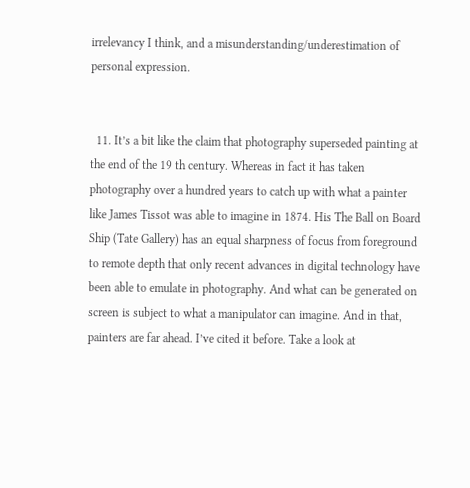irrelevancy I think, and a misunderstanding/underestimation of personal expression.


  11. It’s a bit like the claim that photography superseded painting at the end of the 19 th century. Whereas in fact it has taken photography over a hundred years to catch up with what a painter  like James Tissot was able to imagine in 1874. His The Ball on Board Ship (Tate Gallery) has an equal sharpness of focus from foreground to remote depth that only recent advances in digital technology have been able to emulate in photography. And what can be generated on screen is subject to what a manipulator can imagine. And in that, painters are far ahead. I’ve cited it before. Take a look at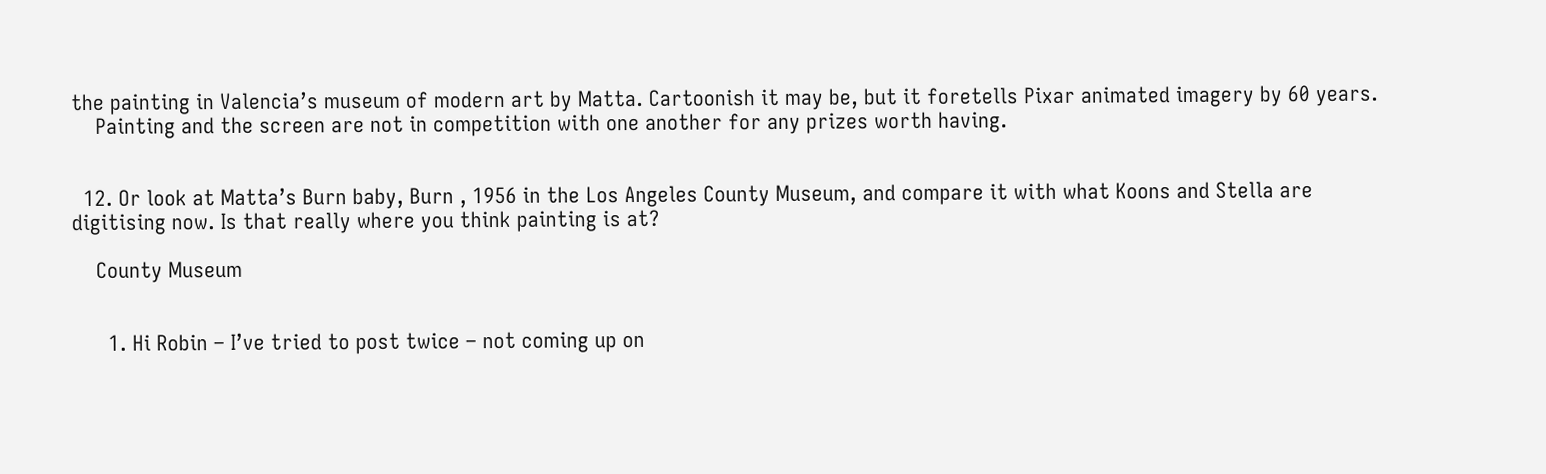the painting in Valencia’s museum of modern art by Matta. Cartoonish it may be, but it foretells Pixar animated imagery by 60 years.
    Painting and the screen are not in competition with one another for any prizes worth having.


  12. Or look at Matta’s Burn baby, Burn , 1956 in the Los Angeles County Museum, and compare it with what Koons and Stella are digitising now. Is that really where you think painting is at?

    County Museum


      1. Hi Robin – I’ve tried to post twice – not coming up on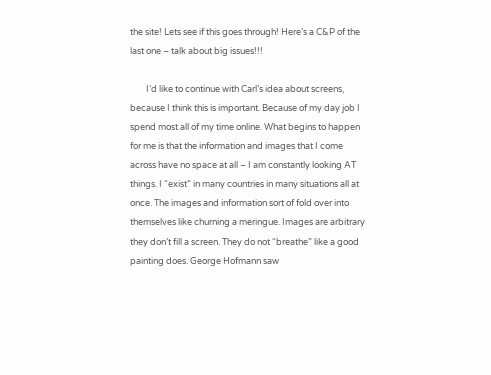the site! Lets see if this goes through! Here’s a C&P of the last one – talk about big issues!!!

        I’d like to continue with Carl’s idea about screens, because I think this is important. Because of my day job I spend most all of my time online. What begins to happen for me is that the information and images that I come across have no space at all – I am constantly looking AT things. I “exist” in many countries in many situations all at once. The images and information sort of fold over into themselves like churning a meringue. Images are arbitrary they don’t fill a screen. They do not “breathe” like a good painting does. George Hofmann saw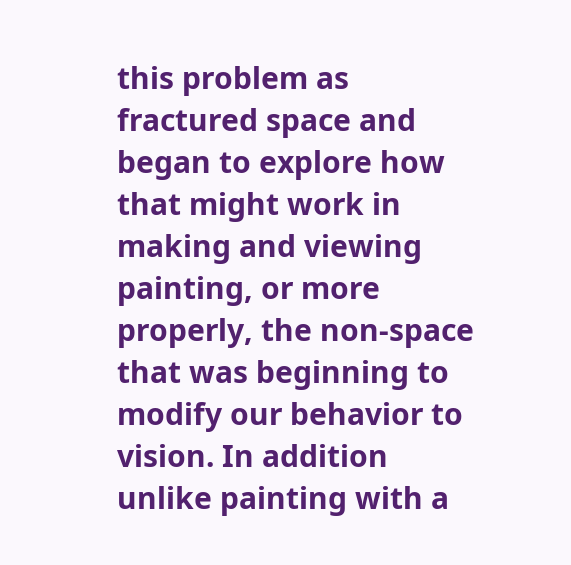this problem as fractured space and began to explore how that might work in making and viewing painting, or more properly, the non-space that was beginning to modify our behavior to vision. In addition unlike painting with a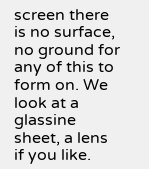screen there is no surface, no ground for any of this to form on. We look at a glassine sheet, a lens if you like.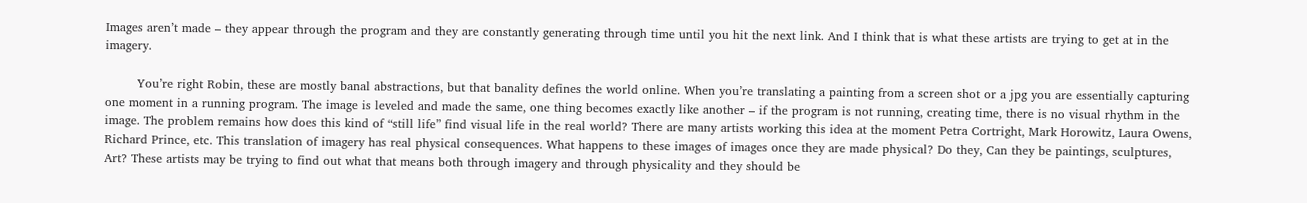Images aren’t made – they appear through the program and they are constantly generating through time until you hit the next link. And I think that is what these artists are trying to get at in the imagery.

        You’re right Robin, these are mostly banal abstractions, but that banality defines the world online. When you’re translating a painting from a screen shot or a jpg you are essentially capturing one moment in a running program. The image is leveled and made the same, one thing becomes exactly like another – if the program is not running, creating time, there is no visual rhythm in the image. The problem remains how does this kind of “still life” find visual life in the real world? There are many artists working this idea at the moment Petra Cortright, Mark Horowitz, Laura Owens, Richard Prince, etc. This translation of imagery has real physical consequences. What happens to these images of images once they are made physical? Do they, Can they be paintings, sculptures, Art? These artists may be trying to find out what that means both through imagery and through physicality and they should be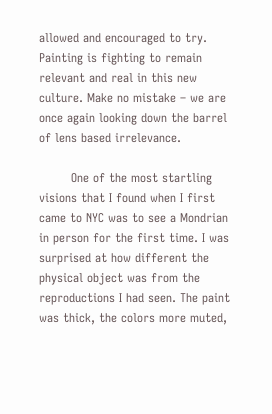allowed and encouraged to try. Painting is fighting to remain relevant and real in this new culture. Make no mistake – we are once again looking down the barrel of lens based irrelevance.

        One of the most startling visions that I found when I first came to NYC was to see a Mondrian in person for the first time. I was surprised at how different the physical object was from the reproductions I had seen. The paint was thick, the colors more muted,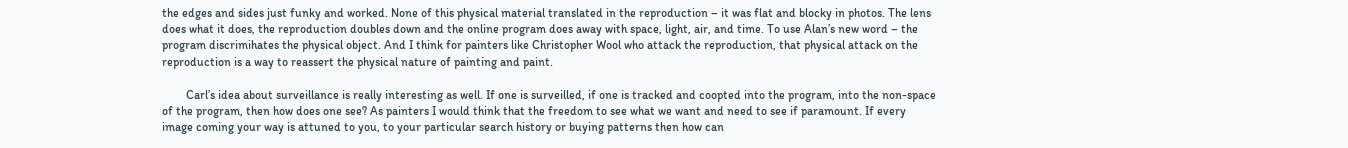the edges and sides just funky and worked. None of this physical material translated in the reproduction – it was flat and blocky in photos. The lens does what it does, the reproduction doubles down and the online program does away with space, light, air, and time. To use Alan’s new word – the program discrimihates the physical object. And I think for painters like Christopher Wool who attack the reproduction, that physical attack on the reproduction is a way to reassert the physical nature of painting and paint.

        Carl’s idea about surveillance is really interesting as well. If one is surveilled, if one is tracked and coopted into the program, into the non-space of the program, then how does one see? As painters I would think that the freedom to see what we want and need to see if paramount. If every image coming your way is attuned to you, to your particular search history or buying patterns then how can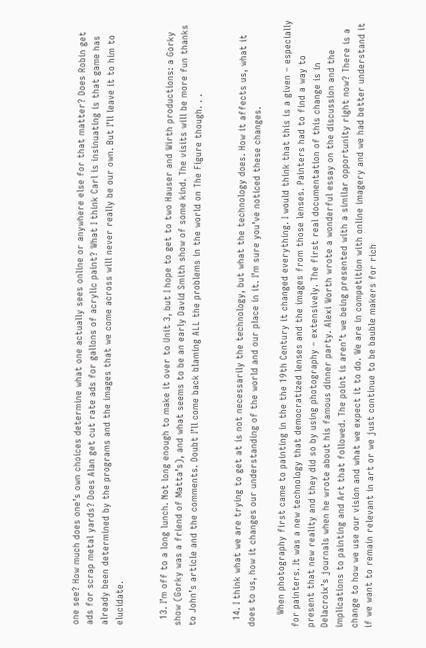one see? How much does one’s own choices determine what one actually sees online or anywhere else for that matter? Does Robin get ads for scrap metal yards? Does Alan get cut rate ads for gallons of acrylic paint? What I think Carl is insinuating is that game has already been determined by the programs and the images that we come across will never really be our own. But I’ll leave it to him to elucidate.


  13. I’m off to a long lunch. Not long enough to make it over to Unit 3, but I hope to get to two Hauser and Wirth productions: a Gorky show (Gorky was a friend of Matta’s), and what seems to be an early David Smith show of some kind. The visits will be more fun thanks to John’s article and the comments. Doubt I’ll come back blaming ALL the problems in the world on The Figure though. . .


  14. I think what we are trying to get at is not necessarily the technology, but what the technology does. How it affects us, what it does to us, how it changes our understanding of the world and our place in it. I’m sure you’ve noticed these changes.

    When photography first came to painting in the the 19th Century it changed everything. I would think that this is a given – especially for painters. It was a new technology that democratized lenses and the images from those lenses. Painters had to find a way to present that new reality and they did so by using photography – extensively. The first real documentation of this change is in Delacroix’s journals when he wrote about his famous dinner party. Alexi Worth wrote a wonderful essay on the discussion and the implications to painting and Art that followed. The point is aren’t we being presented with a similar opportunity right now? There is a change to how we use our vision and what we expect it to do. We are in competition with online imagery and we had better understand it if we want to remain relevant in art or we just continue to be bauble makers for rich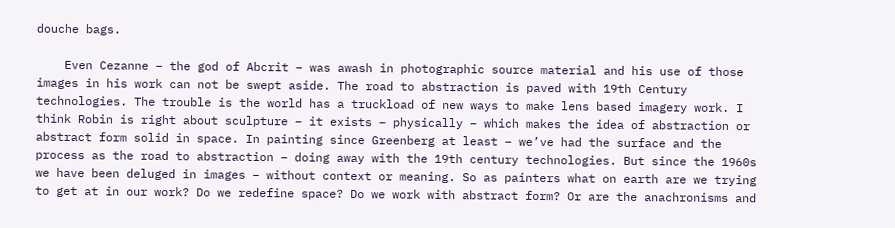douche bags.

    Even Cezanne – the god of Abcrit – was awash in photographic source material and his use of those images in his work can not be swept aside. The road to abstraction is paved with 19th Century technologies. The trouble is the world has a truckload of new ways to make lens based imagery work. I think Robin is right about sculpture – it exists – physically – which makes the idea of abstraction or abstract form solid in space. In painting since Greenberg at least – we’ve had the surface and the process as the road to abstraction – doing away with the 19th century technologies. But since the 1960s we have been deluged in images – without context or meaning. So as painters what on earth are we trying to get at in our work? Do we redefine space? Do we work with abstract form? Or are the anachronisms and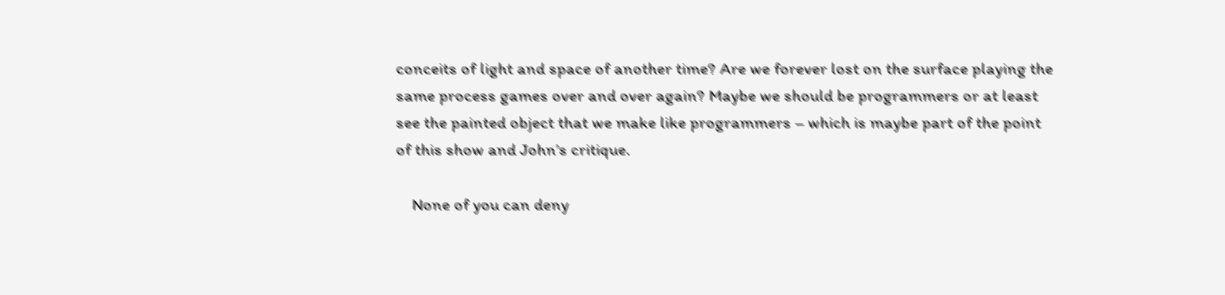conceits of light and space of another time? Are we forever lost on the surface playing the same process games over and over again? Maybe we should be programmers or at least see the painted object that we make like programmers – which is maybe part of the point of this show and John’s critique.

    None of you can deny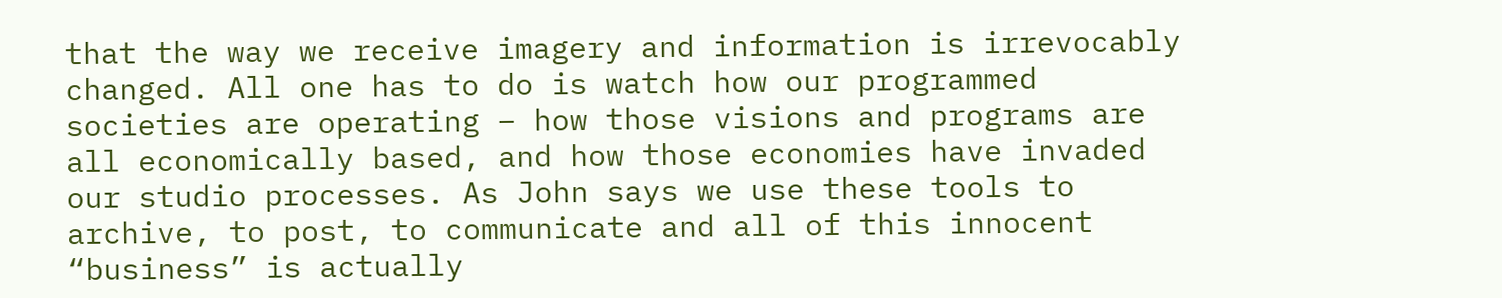that the way we receive imagery and information is irrevocably changed. All one has to do is watch how our programmed societies are operating – how those visions and programs are all economically based, and how those economies have invaded our studio processes. As John says we use these tools to archive, to post, to communicate and all of this innocent “business” is actually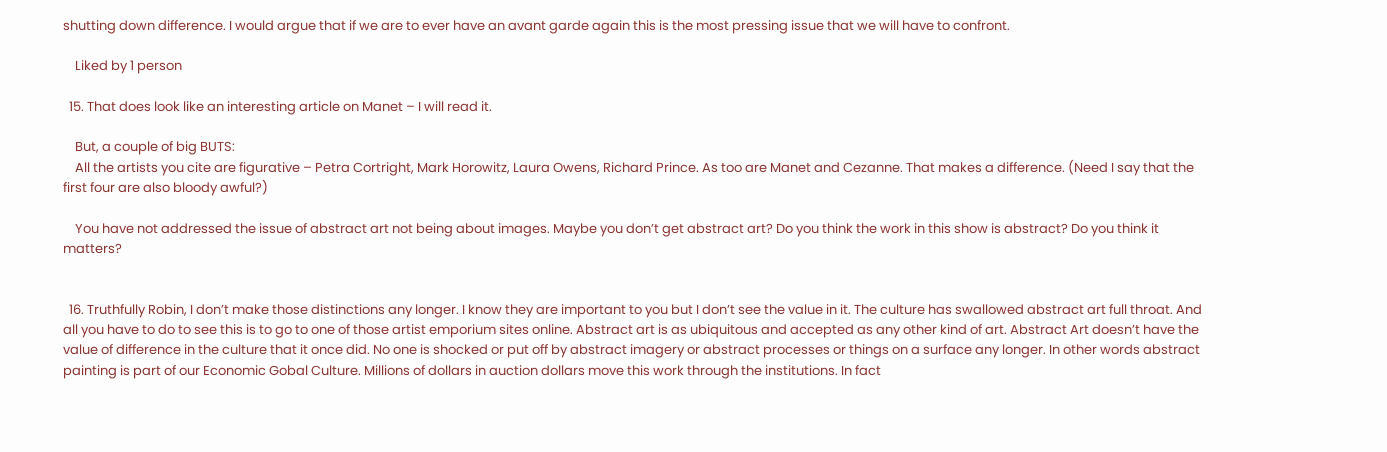shutting down difference. I would argue that if we are to ever have an avant garde again this is the most pressing issue that we will have to confront.

    Liked by 1 person

  15. That does look like an interesting article on Manet – I will read it.

    But, a couple of big BUTS:
    All the artists you cite are figurative – Petra Cortright, Mark Horowitz, Laura Owens, Richard Prince. As too are Manet and Cezanne. That makes a difference. (Need I say that the first four are also bloody awful?)

    You have not addressed the issue of abstract art not being about images. Maybe you don’t get abstract art? Do you think the work in this show is abstract? Do you think it matters?


  16. Truthfully Robin, I don’t make those distinctions any longer. I know they are important to you but I don’t see the value in it. The culture has swallowed abstract art full throat. And all you have to do to see this is to go to one of those artist emporium sites online. Abstract art is as ubiquitous and accepted as any other kind of art. Abstract Art doesn’t have the value of difference in the culture that it once did. No one is shocked or put off by abstract imagery or abstract processes or things on a surface any longer. In other words abstract painting is part of our Economic Gobal Culture. Millions of dollars in auction dollars move this work through the institutions. In fact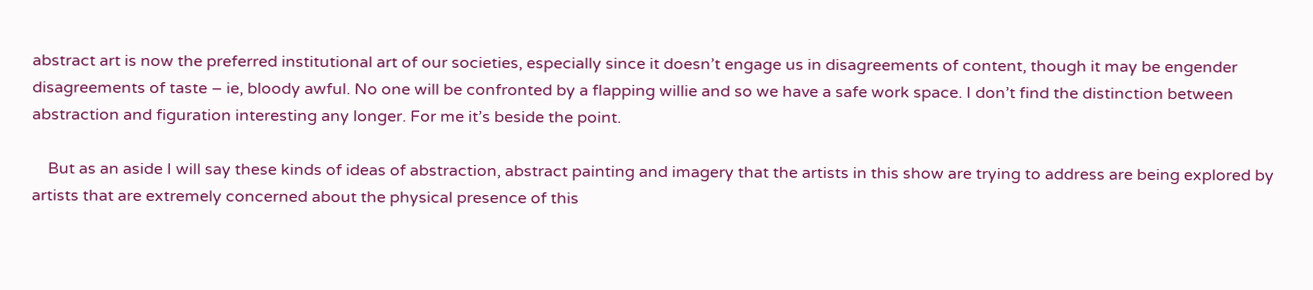abstract art is now the preferred institutional art of our societies, especially since it doesn’t engage us in disagreements of content, though it may be engender disagreements of taste – ie, bloody awful. No one will be confronted by a flapping willie and so we have a safe work space. I don’t find the distinction between abstraction and figuration interesting any longer. For me it’s beside the point.

    But as an aside I will say these kinds of ideas of abstraction, abstract painting and imagery that the artists in this show are trying to address are being explored by artists that are extremely concerned about the physical presence of this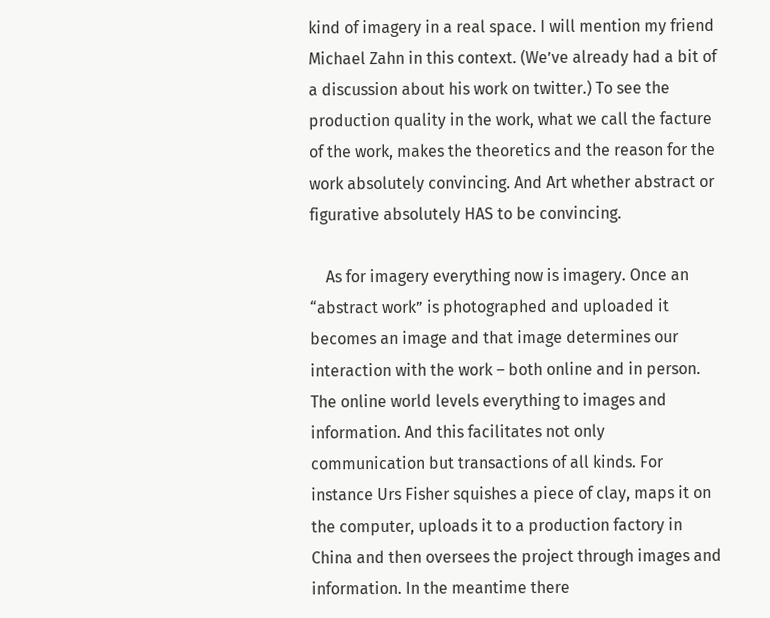kind of imagery in a real space. I will mention my friend Michael Zahn in this context. (We’ve already had a bit of a discussion about his work on twitter.) To see the production quality in the work, what we call the facture of the work, makes the theoretics and the reason for the work absolutely convincing. And Art whether abstract or figurative absolutely HAS to be convincing.

    As for imagery everything now is imagery. Once an “abstract work” is photographed and uploaded it becomes an image and that image determines our interaction with the work – both online and in person. The online world levels everything to images and information. And this facilitates not only communication but transactions of all kinds. For instance Urs Fisher squishes a piece of clay, maps it on the computer, uploads it to a production factory in China and then oversees the project through images and information. In the meantime there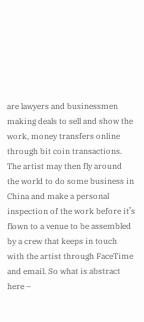are lawyers and businessmen making deals to sell and show the work, money transfers online through bit coin transactions. The artist may then fly around the world to do some business in China and make a personal inspection of the work before it’s flown to a venue to be assembled by a crew that keeps in touch with the artist through FaceTime and email. So what is abstract here –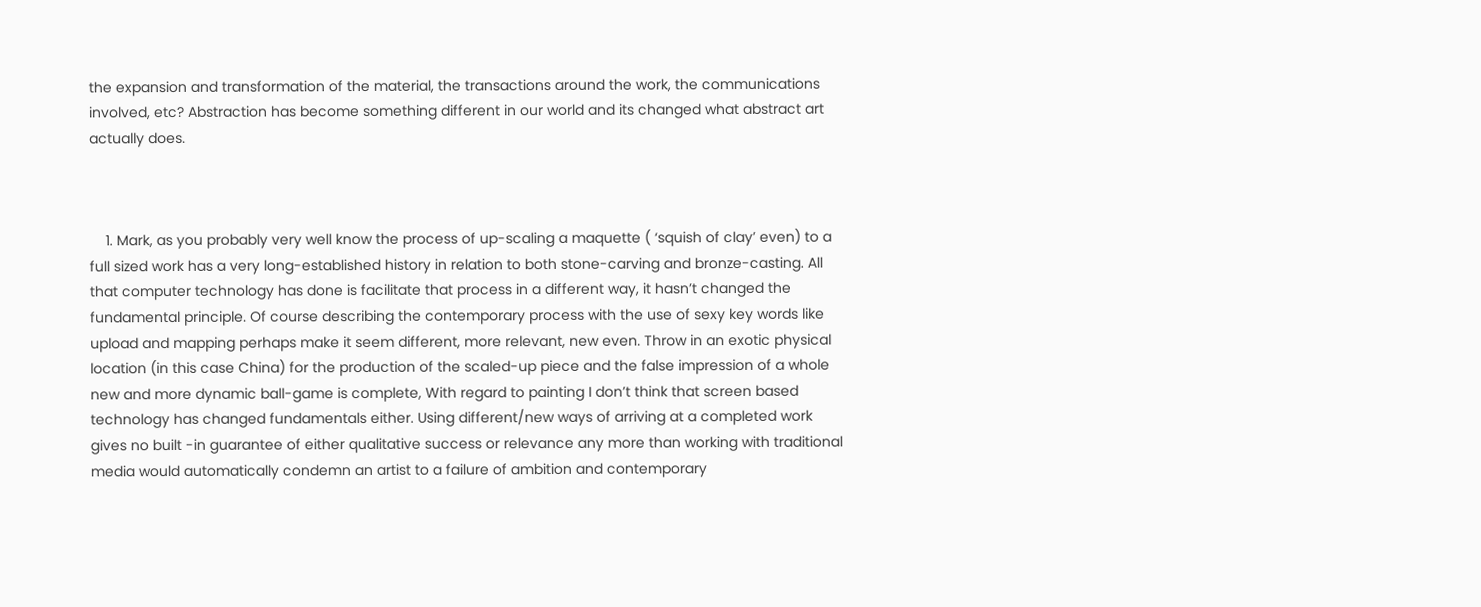the expansion and transformation of the material, the transactions around the work, the communications involved, etc? Abstraction has become something different in our world and its changed what abstract art actually does.



    1. Mark, as you probably very well know the process of up-scaling a maquette ( ‘squish of clay’ even) to a full sized work has a very long-established history in relation to both stone-carving and bronze-casting. All that computer technology has done is facilitate that process in a different way, it hasn’t changed the fundamental principle. Of course describing the contemporary process with the use of sexy key words like upload and mapping perhaps make it seem different, more relevant, new even. Throw in an exotic physical location (in this case China) for the production of the scaled-up piece and the false impression of a whole new and more dynamic ball-game is complete, With regard to painting I don’t think that screen based technology has changed fundamentals either. Using different/new ways of arriving at a completed work gives no built -in guarantee of either qualitative success or relevance any more than working with traditional media would automatically condemn an artist to a failure of ambition and contemporary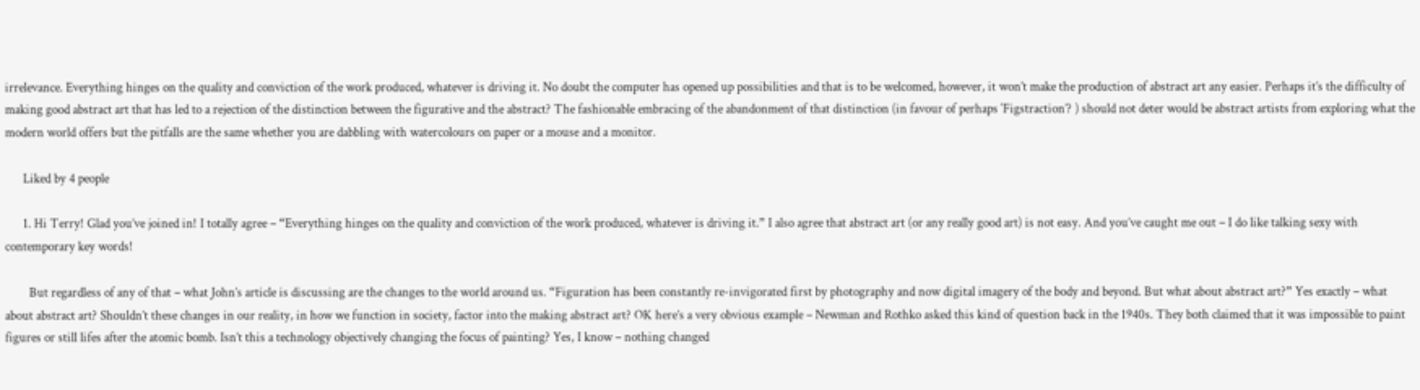irrelevance. Everything hinges on the quality and conviction of the work produced, whatever is driving it. No doubt the computer has opened up possibilities and that is to be welcomed, however, it won’t make the production of abstract art any easier. Perhaps it’s the difficulty of making good abstract art that has led to a rejection of the distinction between the figurative and the abstract? The fashionable embracing of the abandonment of that distinction (in favour of perhaps ‘Figstraction’? ) should not deter would be abstract artists from exploring what the modern world offers but the pitfalls are the same whether you are dabbling with watercolours on paper or a mouse and a monitor.

      Liked by 4 people

      1. Hi Terry! Glad you’ve joined in! I totally agree – “Everything hinges on the quality and conviction of the work produced, whatever is driving it.” I also agree that abstract art (or any really good art) is not easy. And you’ve caught me out – I do like talking sexy with contemporary key words!

        But regardless of any of that – what John’s article is discussing are the changes to the world around us. “Figuration has been constantly re-invigorated first by photography and now digital imagery of the body and beyond. But what about abstract art?” Yes exactly – what about abstract art? Shouldn’t these changes in our reality, in how we function in society, factor into the making abstract art? OK here’s a very obvious example – Newman and Rothko asked this kind of question back in the 1940s. They both claimed that it was impossible to paint figures or still lifes after the atomic bomb. Isn’t this a technology objectively changing the focus of painting? Yes, I know – nothing changed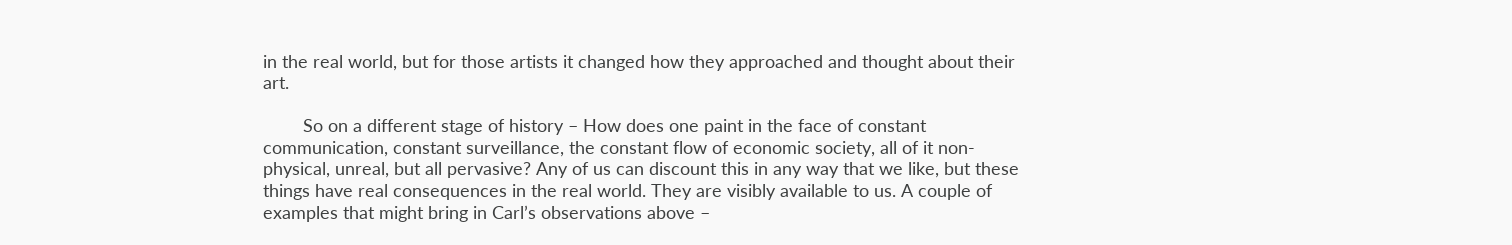in the real world, but for those artists it changed how they approached and thought about their art.

        So on a different stage of history – How does one paint in the face of constant communication, constant surveillance, the constant flow of economic society, all of it non-physical, unreal, but all pervasive? Any of us can discount this in any way that we like, but these things have real consequences in the real world. They are visibly available to us. A couple of examples that might bring in Carl’s observations above –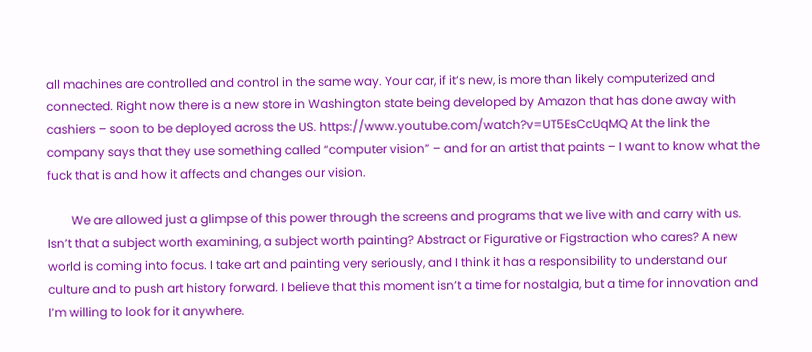all machines are controlled and control in the same way. Your car, if it’s new, is more than likely computerized and connected. Right now there is a new store in Washington state being developed by Amazon that has done away with cashiers – soon to be deployed across the US. https://www.youtube.com/watch?v=UT5EsCcUqMQ At the link the company says that they use something called “computer vision” – and for an artist that paints – I want to know what the fuck that is and how it affects and changes our vision.

        We are allowed just a glimpse of this power through the screens and programs that we live with and carry with us. Isn’t that a subject worth examining, a subject worth painting? Abstract or Figurative or Figstraction who cares? A new world is coming into focus. I take art and painting very seriously, and I think it has a responsibility to understand our culture and to push art history forward. I believe that this moment isn’t a time for nostalgia, but a time for innovation and I’m willing to look for it anywhere.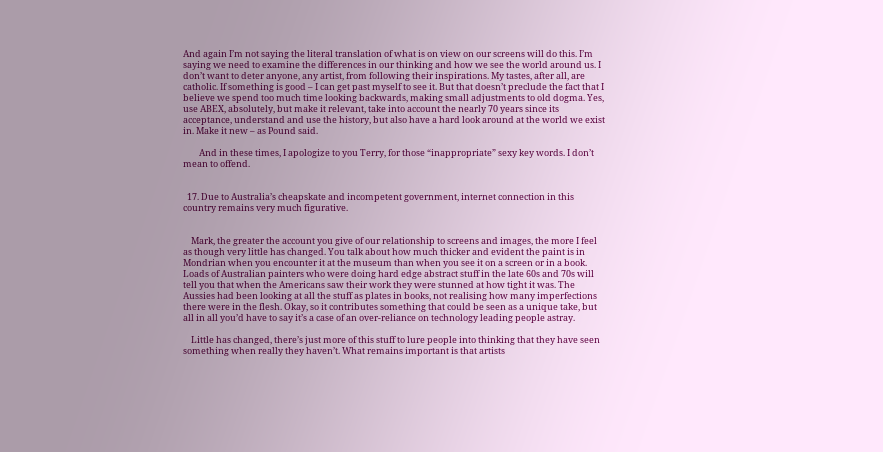And again I’m not saying the literal translation of what is on view on our screens will do this. I’m saying we need to examine the differences in our thinking and how we see the world around us. I don’t want to deter anyone, any artist, from following their inspirations. My tastes, after all, are catholic. If something is good – I can get past myself to see it. But that doesn’t preclude the fact that I believe we spend too much time looking backwards, making small adjustments to old dogma. Yes, use ABEX, absolutely, but make it relevant, take into account the nearly 70 years since its acceptance, understand and use the history, but also have a hard look around at the world we exist in. Make it new – as Pound said.

        And in these times, I apologize to you Terry, for those “inappropriate” sexy key words. I don’t mean to offend.


  17. Due to Australia’s cheapskate and incompetent government, internet connection in this country remains very much figurative.


    Mark, the greater the account you give of our relationship to screens and images, the more I feel as though very little has changed. You talk about how much thicker and evident the paint is in Mondrian when you encounter it at the museum than when you see it on a screen or in a book. Loads of Australian painters who were doing hard edge abstract stuff in the late 60s and 70s will tell you that when the Americans saw their work they were stunned at how tight it was. The Aussies had been looking at all the stuff as plates in books, not realising how many imperfections there were in the flesh. Okay, so it contributes something that could be seen as a unique take, but all in all you’d have to say it’s a case of an over-reliance on technology leading people astray.

    Little has changed, there’s just more of this stuff to lure people into thinking that they have seen something when really they haven’t. What remains important is that artists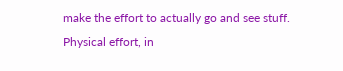make the effort to actually go and see stuff. Physical effort, in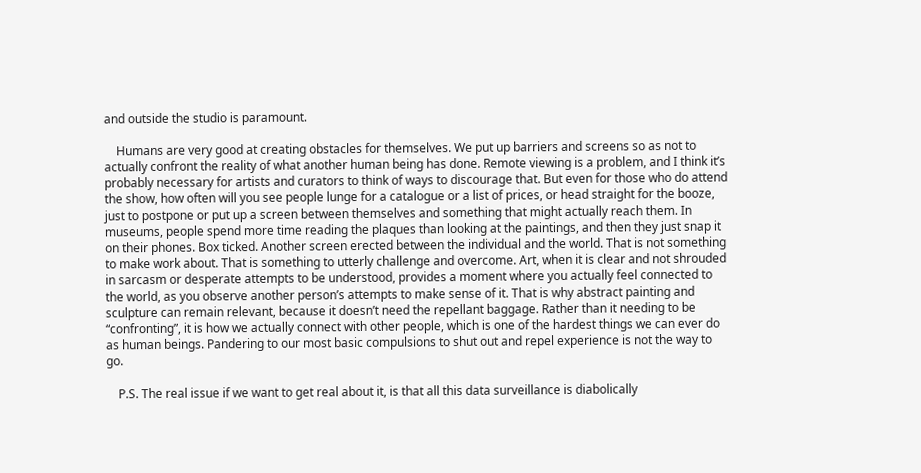and outside the studio is paramount.

    Humans are very good at creating obstacles for themselves. We put up barriers and screens so as not to actually confront the reality of what another human being has done. Remote viewing is a problem, and I think it’s probably necessary for artists and curators to think of ways to discourage that. But even for those who do attend the show, how often will you see people lunge for a catalogue or a list of prices, or head straight for the booze, just to postpone or put up a screen between themselves and something that might actually reach them. In museums, people spend more time reading the plaques than looking at the paintings, and then they just snap it on their phones. Box ticked. Another screen erected between the individual and the world. That is not something to make work about. That is something to utterly challenge and overcome. Art, when it is clear and not shrouded in sarcasm or desperate attempts to be understood, provides a moment where you actually feel connected to the world, as you observe another person’s attempts to make sense of it. That is why abstract painting and sculpture can remain relevant, because it doesn’t need the repellant baggage. Rather than it needing to be “confronting”, it is how we actually connect with other people, which is one of the hardest things we can ever do as human beings. Pandering to our most basic compulsions to shut out and repel experience is not the way to go.

    P.S. The real issue if we want to get real about it, is that all this data surveillance is diabolically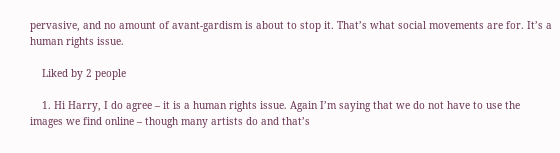pervasive, and no amount of avant-gardism is about to stop it. That’s what social movements are for. It’s a human rights issue.

    Liked by 2 people

    1. Hi Harry, I do agree – it is a human rights issue. Again I’m saying that we do not have to use the images we find online – though many artists do and that’s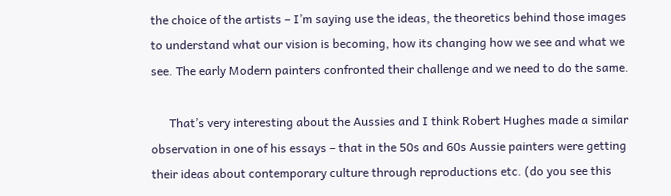the choice of the artists – I’m saying use the ideas, the theoretics behind those images to understand what our vision is becoming, how its changing how we see and what we see. The early Modern painters confronted their challenge and we need to do the same.

      That’s very interesting about the Aussies and I think Robert Hughes made a similar observation in one of his essays – that in the 50s and 60s Aussie painters were getting their ideas about contemporary culture through reproductions etc. (do you see this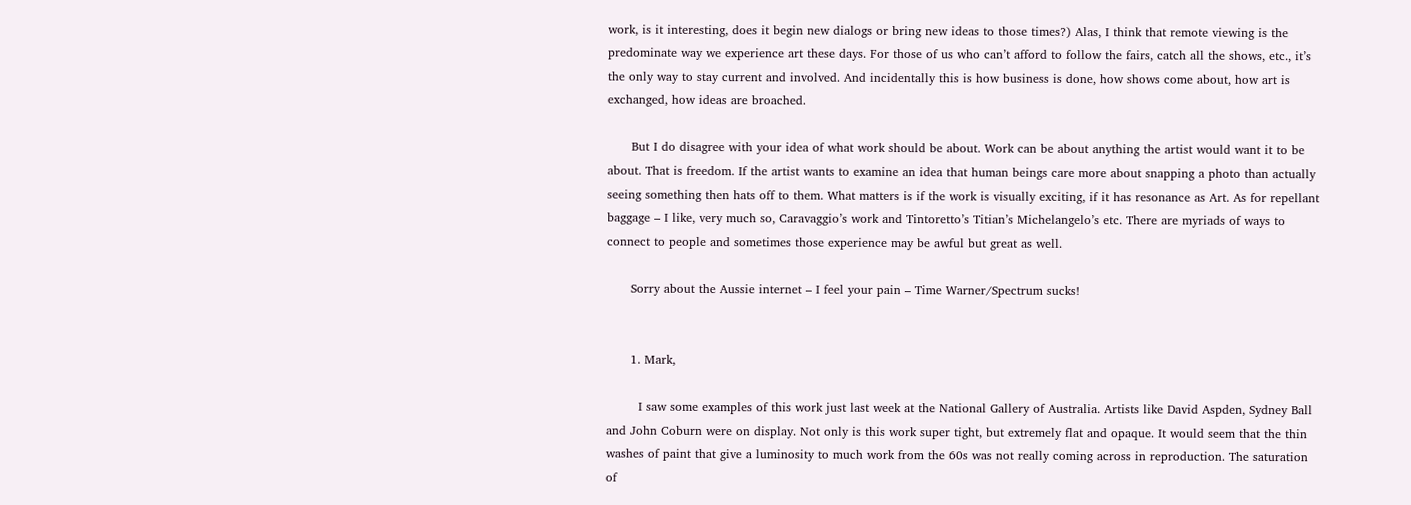work, is it interesting, does it begin new dialogs or bring new ideas to those times?) Alas, I think that remote viewing is the predominate way we experience art these days. For those of us who can’t afford to follow the fairs, catch all the shows, etc., it’s the only way to stay current and involved. And incidentally this is how business is done, how shows come about, how art is exchanged, how ideas are broached.

      But I do disagree with your idea of what work should be about. Work can be about anything the artist would want it to be about. That is freedom. If the artist wants to examine an idea that human beings care more about snapping a photo than actually seeing something then hats off to them. What matters is if the work is visually exciting, if it has resonance as Art. As for repellant baggage – I like, very much so, Caravaggio’s work and Tintoretto’s Titian’s Michelangelo’s etc. There are myriads of ways to connect to people and sometimes those experience may be awful but great as well.

      Sorry about the Aussie internet – I feel your pain – Time Warner/Spectrum sucks!


      1. Mark,

        I saw some examples of this work just last week at the National Gallery of Australia. Artists like David Aspden, Sydney Ball and John Coburn were on display. Not only is this work super tight, but extremely flat and opaque. It would seem that the thin washes of paint that give a luminosity to much work from the 60s was not really coming across in reproduction. The saturation of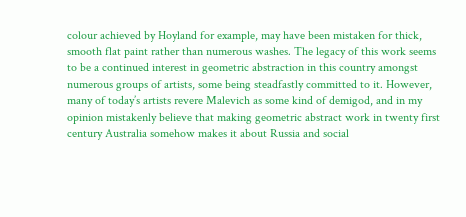colour achieved by Hoyland for example, may have been mistaken for thick, smooth flat paint rather than numerous washes. The legacy of this work seems to be a continued interest in geometric abstraction in this country amongst numerous groups of artists, some being steadfastly committed to it. However, many of today’s artists revere Malevich as some kind of demigod, and in my opinion mistakenly believe that making geometric abstract work in twenty first century Australia somehow makes it about Russia and social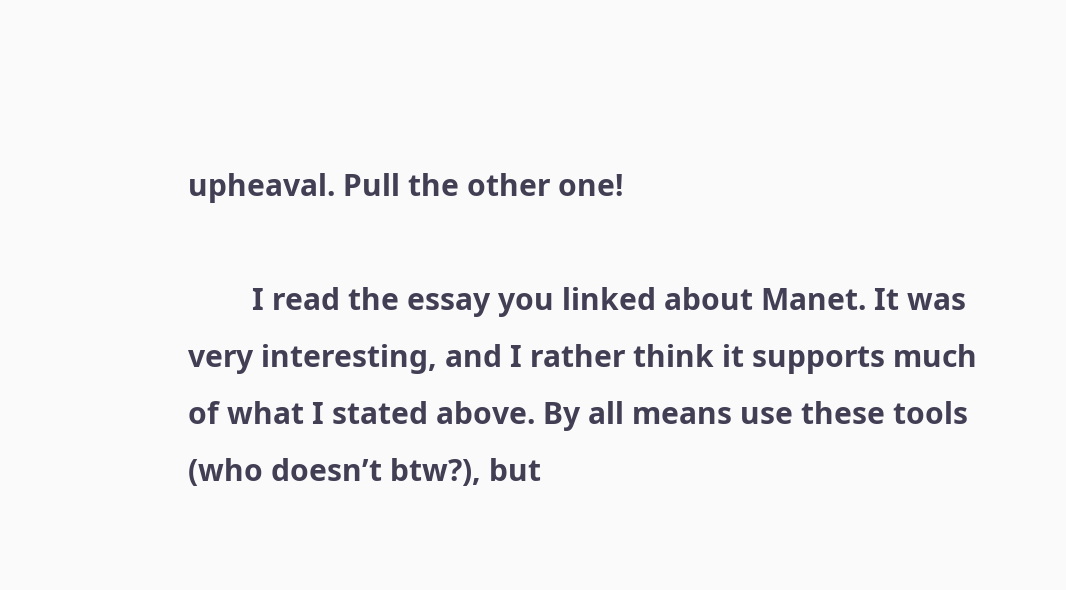upheaval. Pull the other one!

        I read the essay you linked about Manet. It was very interesting, and I rather think it supports much of what I stated above. By all means use these tools (who doesn’t btw?), but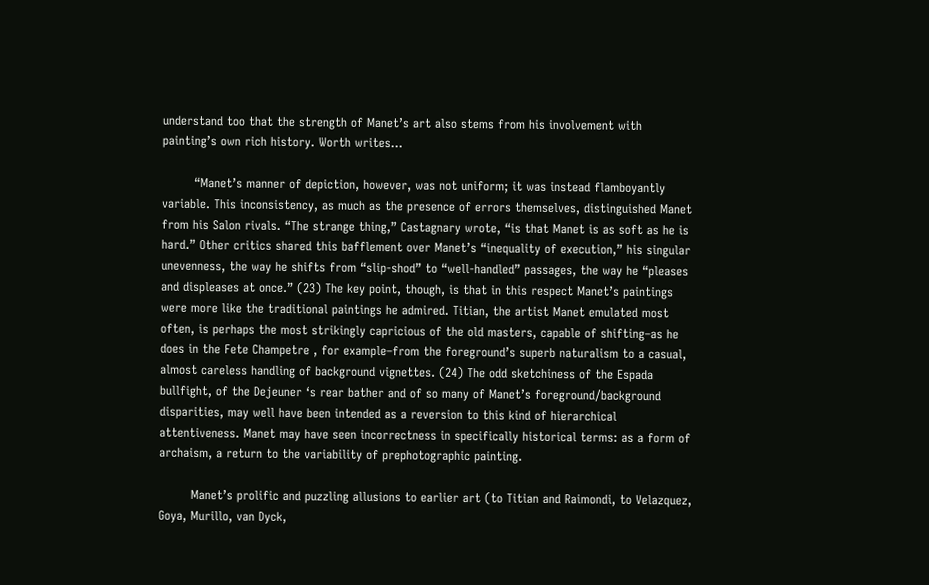understand too that the strength of Manet’s art also stems from his involvement with painting’s own rich history. Worth writes…

        “Manet’s manner of depiction, however, was not uniform; it was instead flamboyantly variable. This inconsistency, as much as the presence of errors themselves, distinguished Manet from his Salon rivals. “The strange thing,” Castagnary wrote, “is that Manet is as soft as he is hard.” Other critics shared this bafflement over Manet’s “inequality of execution,” his singular unevenness, the way he shifts from “slip-shod” to “well-handled” passages, the way he “pleases and displeases at once.” (23) The key point, though, is that in this respect Manet’s paintings were more like the traditional paintings he admired. Titian, the artist Manet emulated most often, is perhaps the most strikingly capricious of the old masters, capable of shifting–as he does in the Fete Champetre , for example–from the foreground’s superb naturalism to a casual, almost careless handling of background vignettes. (24) The odd sketchiness of the Espada bullfight, of the Dejeuner ‘s rear bather and of so many of Manet’s foreground/background disparities, may well have been intended as a reversion to this kind of hierarchical attentiveness. Manet may have seen incorrectness in specifically historical terms: as a form of archaism, a return to the variability of prephotographic painting.

        Manet’s prolific and puzzling allusions to earlier art (to Titian and Raimondi, to Velazquez, Goya, Murillo, van Dyck,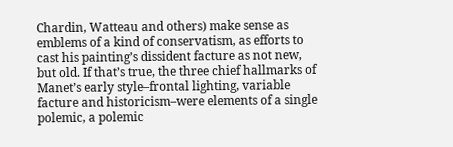Chardin, Watteau and others) make sense as emblems of a kind of conservatism, as efforts to cast his painting’s dissident facture as not new, but old. If that’s true, the three chief hallmarks of Manet’s early style–frontal lighting, variable facture and historicism–were elements of a single polemic, a polemic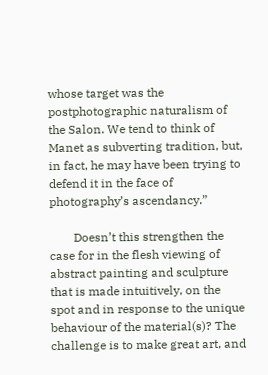whose target was the postphotographic naturalism of the Salon. We tend to think of Manet as subverting tradition, but, in fact, he may have been trying to defend it in the face of photography’s ascendancy.”

        Doesn’t this strengthen the case for in the flesh viewing of abstract painting and sculpture that is made intuitively, on the spot and in response to the unique behaviour of the material(s)? The challenge is to make great art, and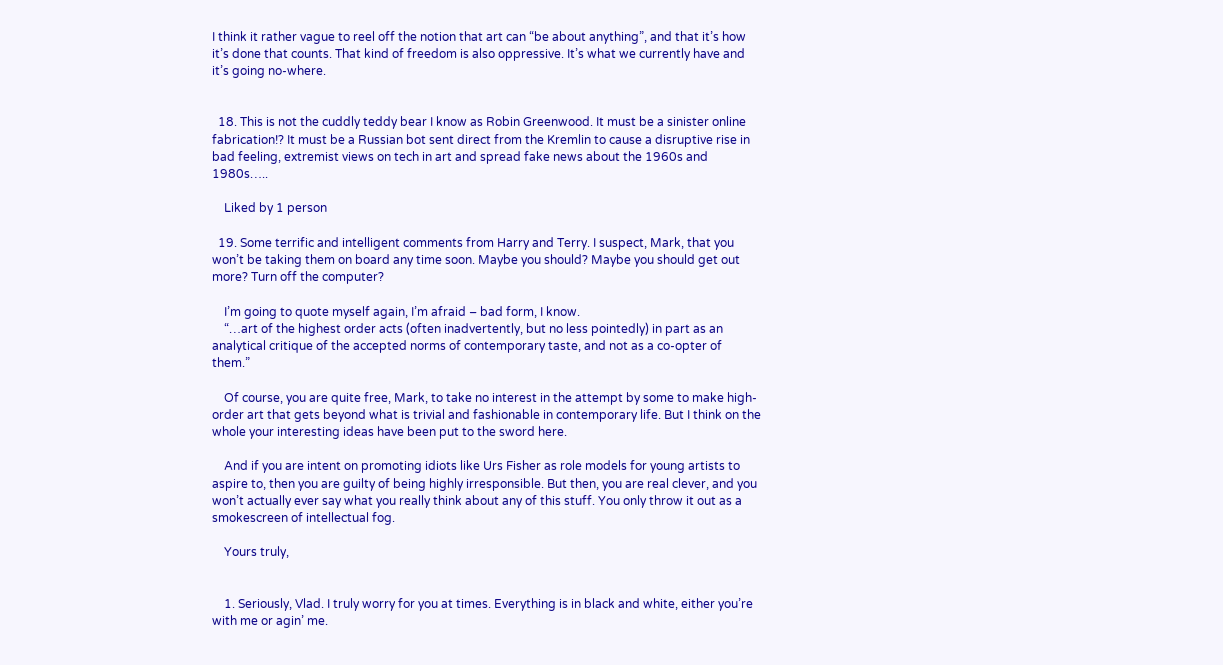I think it rather vague to reel off the notion that art can “be about anything”, and that it’s how it’s done that counts. That kind of freedom is also oppressive. It’s what we currently have and it’s going no-where.


  18. This is not the cuddly teddy bear I know as Robin Greenwood. It must be a sinister online fabrication!? It must be a Russian bot sent direct from the Kremlin to cause a disruptive rise in bad feeling, extremist views on tech in art and spread fake news about the 1960s and 1980s…..

    Liked by 1 person

  19. Some terrific and intelligent comments from Harry and Terry. I suspect, Mark, that you won’t be taking them on board any time soon. Maybe you should? Maybe you should get out more? Turn off the computer?

    I’m going to quote myself again, I’m afraid – bad form, I know.
    “…art of the highest order acts (often inadvertently, but no less pointedly) in part as an analytical critique of the accepted norms of contemporary taste, and not as a co-opter of them.”

    Of course, you are quite free, Mark, to take no interest in the attempt by some to make high-order art that gets beyond what is trivial and fashionable in contemporary life. But I think on the whole your interesting ideas have been put to the sword here.

    And if you are intent on promoting idiots like Urs Fisher as role models for young artists to aspire to, then you are guilty of being highly irresponsible. But then, you are real clever, and you won’t actually ever say what you really think about any of this stuff. You only throw it out as a smokescreen of intellectual fog.

    Yours truly,


    1. Seriously, Vlad. I truly worry for you at times. Everything is in black and white, either you’re with me or agin’ me.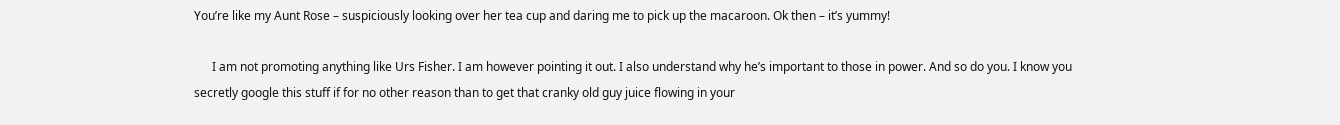You’re like my Aunt Rose – suspiciously looking over her tea cup and daring me to pick up the macaroon. Ok then – it’s yummy!

      I am not promoting anything like Urs Fisher. I am however pointing it out. I also understand why he’s important to those in power. And so do you. I know you secretly google this stuff if for no other reason than to get that cranky old guy juice flowing in your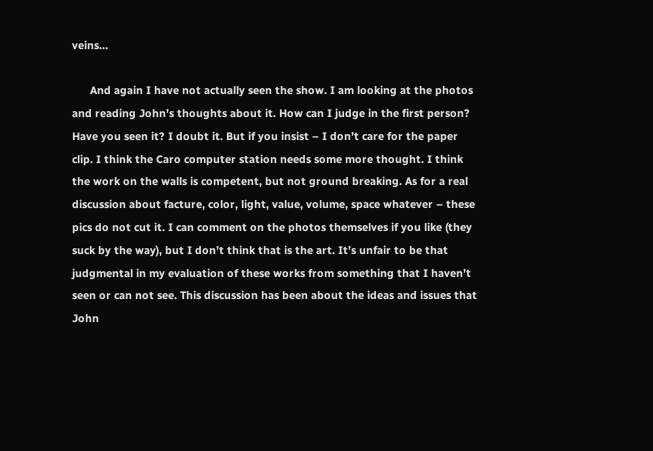veins…

      And again I have not actually seen the show. I am looking at the photos and reading John’s thoughts about it. How can I judge in the first person? Have you seen it? I doubt it. But if you insist – I don’t care for the paper clip. I think the Caro computer station needs some more thought. I think the work on the walls is competent, but not ground breaking. As for a real discussion about facture, color, light, value, volume, space whatever – these pics do not cut it. I can comment on the photos themselves if you like (they suck by the way), but I don’t think that is the art. It’s unfair to be that judgmental in my evaluation of these works from something that I haven’t seen or can not see. This discussion has been about the ideas and issues that John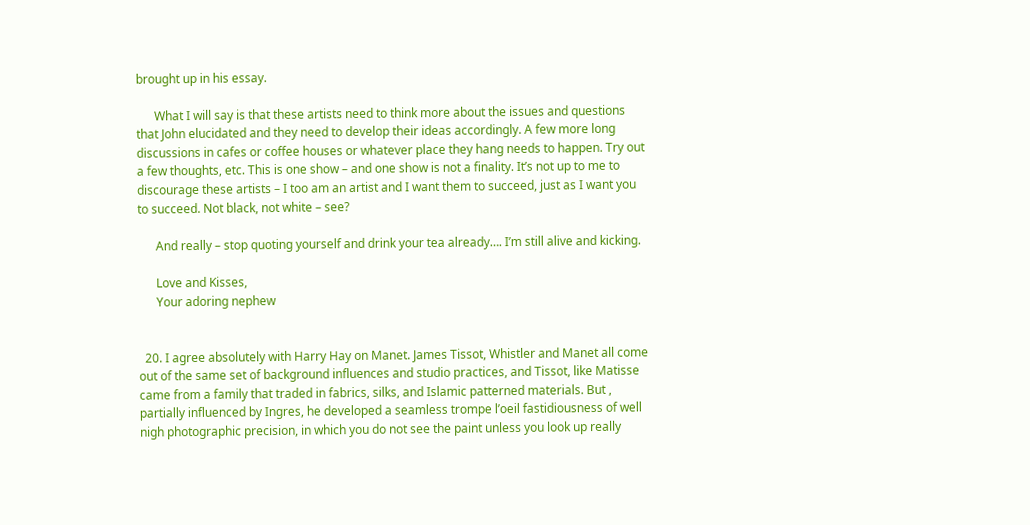brought up in his essay.

      What I will say is that these artists need to think more about the issues and questions that John elucidated and they need to develop their ideas accordingly. A few more long discussions in cafes or coffee houses or whatever place they hang needs to happen. Try out a few thoughts, etc. This is one show – and one show is not a finality. It’s not up to me to discourage these artists – I too am an artist and I want them to succeed, just as I want you to succeed. Not black, not white – see?

      And really – stop quoting yourself and drink your tea already…. I’m still alive and kicking.

      Love and Kisses,
      Your adoring nephew


  20. I agree absolutely with Harry Hay on Manet. James Tissot, Whistler and Manet all come out of the same set of background influences and studio practices, and Tissot, like Matisse came from a family that traded in fabrics, silks, and Islamic patterned materials. But , partially influenced by Ingres, he developed a seamless trompe l’oeil fastidiousness of well nigh photographic precision, in which you do not see the paint unless you look up really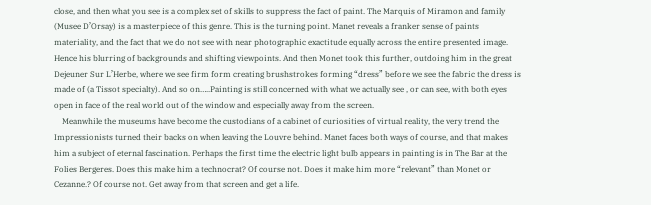close, and then what you see is a complex set of skills to suppress the fact of paint. The Marquis of Miramon and family (Musee D’Orsay) is a masterpiece of this genre. This is the turning point. Manet reveals a franker sense of paints materiality, and the fact that we do not see with near photographic exactitude equally across the entire presented image. Hence his blurring of backgrounds and shifting viewpoints. And then Monet took this further, outdoing him in the great Dejeuner Sur L’Herbe, where we see firm form creating brushstrokes forming “dress” before we see the fabric the dress is made of (a Tissot specialty). And so on…..Painting is still concerned with what we actually see , or can see, with both eyes open in face of the real world out of the window and especially away from the screen.
    Meanwhile the museums have become the custodians of a cabinet of curiosities of virtual reality, the very trend the Impressionists turned their backs on when leaving the Louvre behind. Manet faces both ways of course, and that makes him a subject of eternal fascination. Perhaps the first time the electric light bulb appears in painting is in The Bar at the Folies Bergeres. Does this make him a technocrat? Of course not. Does it make him more “relevant” than Monet or Cezanne.? Of course not. Get away from that screen and get a life.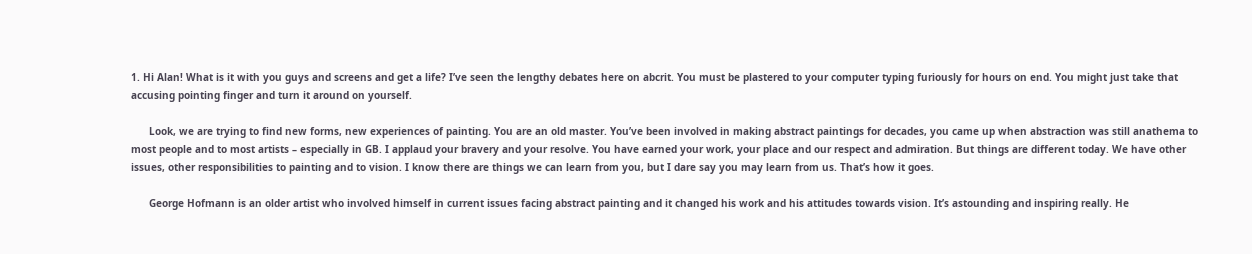1. Hi Alan! What is it with you guys and screens and get a life? I’ve seen the lengthy debates here on abcrit. You must be plastered to your computer typing furiously for hours on end. You might just take that accusing pointing finger and turn it around on yourself.

      Look, we are trying to find new forms, new experiences of painting. You are an old master. You’ve been involved in making abstract paintings for decades, you came up when abstraction was still anathema to most people and to most artists – especially in GB. I applaud your bravery and your resolve. You have earned your work, your place and our respect and admiration. But things are different today. We have other issues, other responsibilities to painting and to vision. I know there are things we can learn from you, but I dare say you may learn from us. That’s how it goes.

      George Hofmann is an older artist who involved himself in current issues facing abstract painting and it changed his work and his attitudes towards vision. It’s astounding and inspiring really. He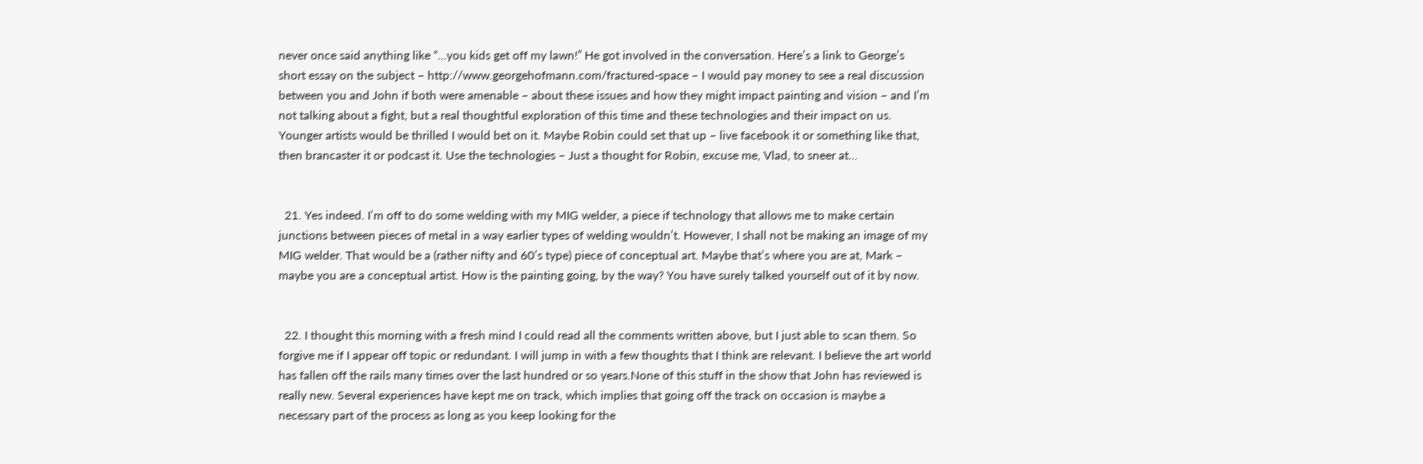never once said anything like “…you kids get off my lawn!” He got involved in the conversation. Here’s a link to George’s short essay on the subject – http://www.georgehofmann.com/fractured-space – I would pay money to see a real discussion between you and John if both were amenable – about these issues and how they might impact painting and vision – and I’m not talking about a fight, but a real thoughtful exploration of this time and these technologies and their impact on us. Younger artists would be thrilled I would bet on it. Maybe Robin could set that up – live facebook it or something like that, then brancaster it or podcast it. Use the technologies – Just a thought for Robin, excuse me, Vlad, to sneer at…


  21. Yes indeed. I’m off to do some welding with my MIG welder, a piece if technology that allows me to make certain junctions between pieces of metal in a way earlier types of welding wouldn’t. However, I shall not be making an image of my MIG welder. That would be a (rather nifty and 60’s type) piece of conceptual art. Maybe that’s where you are at, Mark – maybe you are a conceptual artist. How is the painting going, by the way? You have surely talked yourself out of it by now.


  22. I thought this morning with a fresh mind I could read all the comments written above, but I just able to scan them. So forgive me if I appear off topic or redundant. I will jump in with a few thoughts that I think are relevant. I believe the art world has fallen off the rails many times over the last hundred or so years.None of this stuff in the show that John has reviewed is really new. Several experiences have kept me on track, which implies that going off the track on occasion is maybe a necessary part of the process as long as you keep looking for the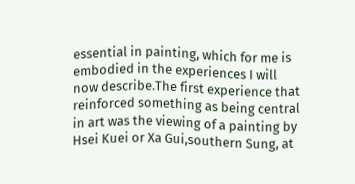essential in painting, which for me is embodied in the experiences I will now describe.The first experience that reinforced something as being central in art was the viewing of a painting by Hsei Kuei or Xa Gui,southern Sung, at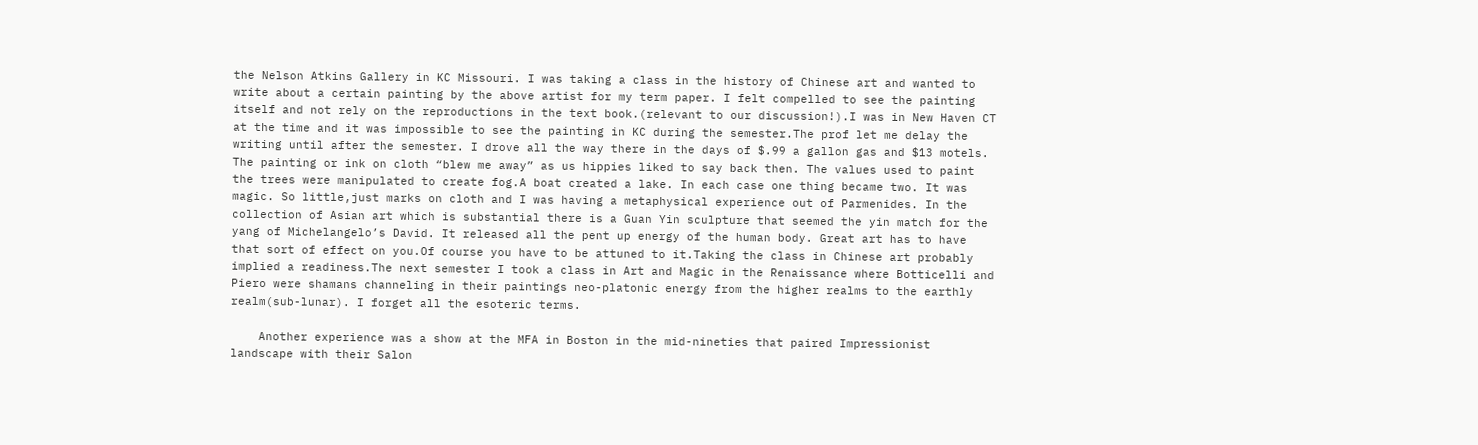the Nelson Atkins Gallery in KC Missouri. I was taking a class in the history of Chinese art and wanted to write about a certain painting by the above artist for my term paper. I felt compelled to see the painting itself and not rely on the reproductions in the text book.(relevant to our discussion!).I was in New Haven CT at the time and it was impossible to see the painting in KC during the semester.The prof let me delay the writing until after the semester. I drove all the way there in the days of $.99 a gallon gas and $13 motels. The painting or ink on cloth “blew me away” as us hippies liked to say back then. The values used to paint the trees were manipulated to create fog.A boat created a lake. In each case one thing became two. It was magic. So little,just marks on cloth and I was having a metaphysical experience out of Parmenides. In the collection of Asian art which is substantial there is a Guan Yin sculpture that seemed the yin match for the yang of Michelangelo’s David. It released all the pent up energy of the human body. Great art has to have that sort of effect on you.Of course you have to be attuned to it.Taking the class in Chinese art probably implied a readiness.The next semester I took a class in Art and Magic in the Renaissance where Botticelli and Piero were shamans channeling in their paintings neo-platonic energy from the higher realms to the earthly realm(sub-lunar). I forget all the esoteric terms.

    Another experience was a show at the MFA in Boston in the mid-nineties that paired Impressionist landscape with their Salon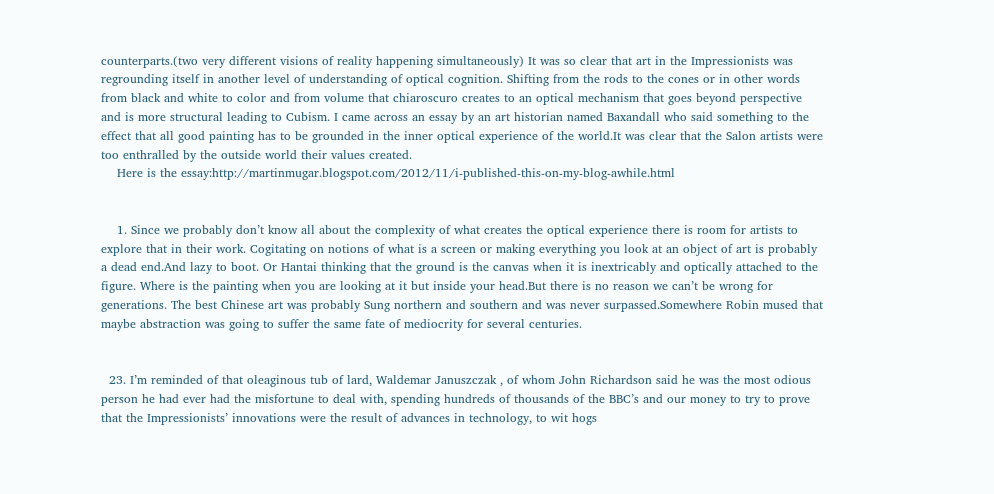counterparts.(two very different visions of reality happening simultaneously) It was so clear that art in the Impressionists was regrounding itself in another level of understanding of optical cognition. Shifting from the rods to the cones or in other words from black and white to color and from volume that chiaroscuro creates to an optical mechanism that goes beyond perspective and is more structural leading to Cubism. I came across an essay by an art historian named Baxandall who said something to the effect that all good painting has to be grounded in the inner optical experience of the world.It was clear that the Salon artists were too enthralled by the outside world their values created.
    Here is the essay:http://martinmugar.blogspot.com/2012/11/i-published-this-on-my-blog-awhile.html


    1. Since we probably don’t know all about the complexity of what creates the optical experience there is room for artists to explore that in their work. Cogitating on notions of what is a screen or making everything you look at an object of art is probably a dead end.And lazy to boot. Or Hantai thinking that the ground is the canvas when it is inextricably and optically attached to the figure. Where is the painting when you are looking at it but inside your head.But there is no reason we can’t be wrong for generations. The best Chinese art was probably Sung northern and southern and was never surpassed.Somewhere Robin mused that maybe abstraction was going to suffer the same fate of mediocrity for several centuries.


  23. I’m reminded of that oleaginous tub of lard, Waldemar Januszczak , of whom John Richardson said he was the most odious person he had ever had the misfortune to deal with, spending hundreds of thousands of the BBC’s and our money to try to prove that the Impressionists’ innovations were the result of advances in technology, to wit hogs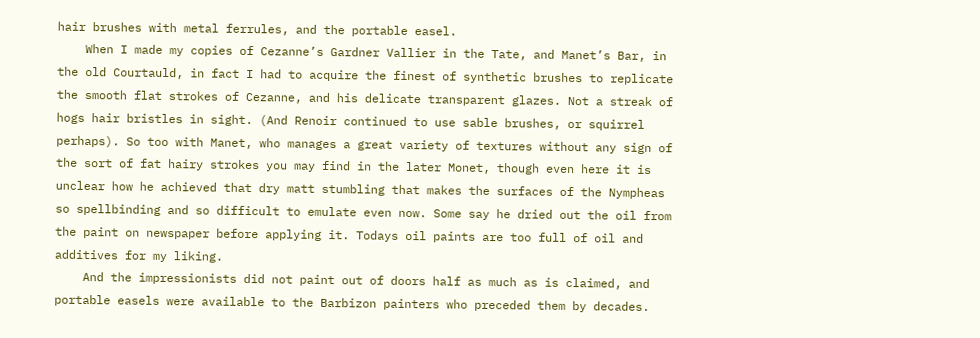hair brushes with metal ferrules, and the portable easel.
    When I made my copies of Cezanne’s Gardner Vallier in the Tate, and Manet’s Bar, in the old Courtauld, in fact I had to acquire the finest of synthetic brushes to replicate the smooth flat strokes of Cezanne, and his delicate transparent glazes. Not a streak of hogs hair bristles in sight. (And Renoir continued to use sable brushes, or squirrel perhaps). So too with Manet, who manages a great variety of textures without any sign of the sort of fat hairy strokes you may find in the later Monet, though even here it is unclear how he achieved that dry matt stumbling that makes the surfaces of the Nympheas so spellbinding and so difficult to emulate even now. Some say he dried out the oil from the paint on newspaper before applying it. Todays oil paints are too full of oil and additives for my liking.
    And the impressionists did not paint out of doors half as much as is claimed, and portable easels were available to the Barbizon painters who preceded them by decades.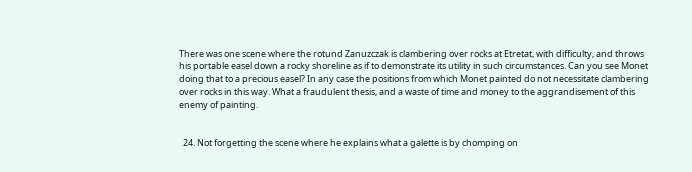There was one scene where the rotund Zanuzczak is clambering over rocks at Etretat, with difficulty, and throws his portable easel down a rocky shoreline as if to demonstrate its utility in such circumstances. Can you see Monet doing that to a precious easel? In any case the positions from which Monet painted do not necessitate clambering over rocks in this way. What a fraudulent thesis, and a waste of time and money to the aggrandisement of this enemy of painting.


  24. Not forgetting the scene where he explains what a galette is by chomping on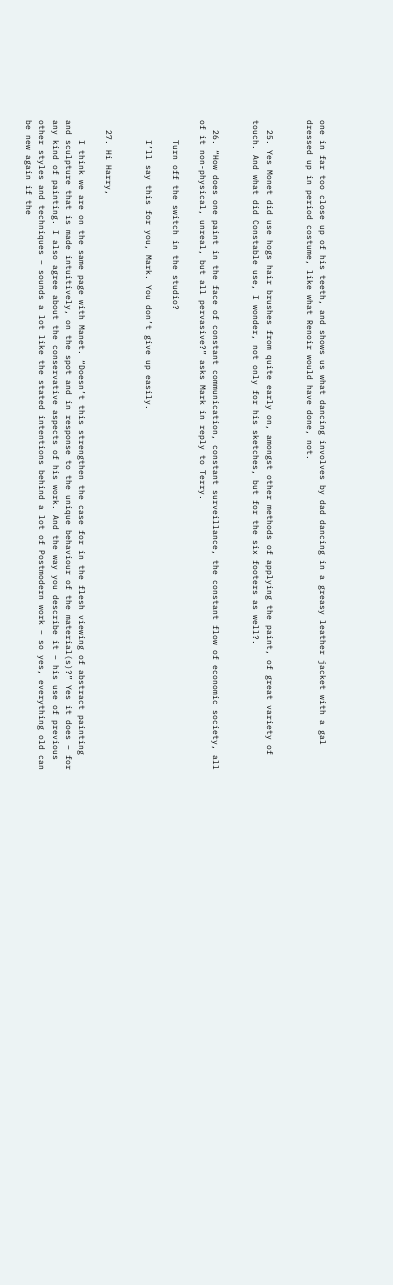one in far too close up of his teeth, and shows us what dancing involves by dad dancing in a greasy leather jacket with a gal dressed up in period costume, like what Renoir would have done, not.


  25. Yes Monet did use hogs hair brushes from quite early on, amongst other methods of applying the paint, of great variety of touch. And what did Constable use, I wonder, not only for his sketches, but for the six footers as well?.


  26. “How does one paint in the face of constant communication, constant surveillance, the constant flow of economic society, all of it non-physical, unreal, but all pervasive?” asks Mark in reply to Terry.

    Turn off the switch in the studio?

    I’ll say this for you, Mark. You don’t give up easily.


  27. Hi Harry,

    I think we are on the same page with Manet. “Doesn’t this strengthen the case for in the flesh viewing of abstract painting and sculpture that is made intuitively, on the spot and in response to the unique behaviour of the material(s)?” Yes it does – for any kind of painting. I also agree about the conservative aspects of his work. And the way you describe it – his use of previous other styles and techniques – sounds a lot like the stated intentions behind a lot of Postmodern work – so yes, everything old can be new again if the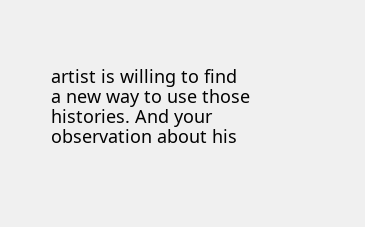artist is willing to find a new way to use those histories. And your observation about his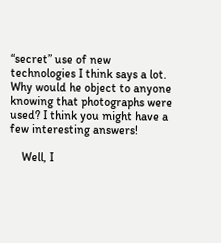“secret” use of new technologies I think says a lot. Why would he object to anyone knowing that photographs were used? I think you might have a few interesting answers!

    Well, I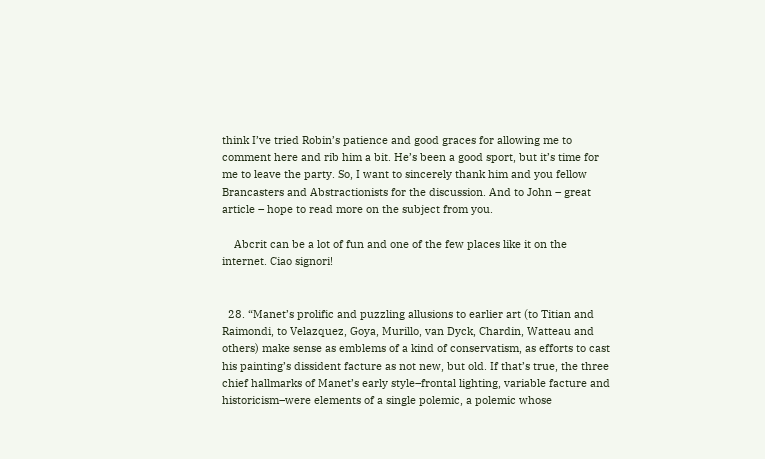think I’ve tried Robin’s patience and good graces for allowing me to comment here and rib him a bit. He’s been a good sport, but it’s time for me to leave the party. So, I want to sincerely thank him and you fellow Brancasters and Abstractionists for the discussion. And to John – great article – hope to read more on the subject from you.

    Abcrit can be a lot of fun and one of the few places like it on the internet. Ciao signori!


  28. “Manet’s prolific and puzzling allusions to earlier art (to Titian and Raimondi, to Velazquez, Goya, Murillo, van Dyck, Chardin, Watteau and others) make sense as emblems of a kind of conservatism, as efforts to cast his painting’s dissident facture as not new, but old. If that’s true, the three chief hallmarks of Manet’s early style–frontal lighting, variable facture and historicism–were elements of a single polemic, a polemic whose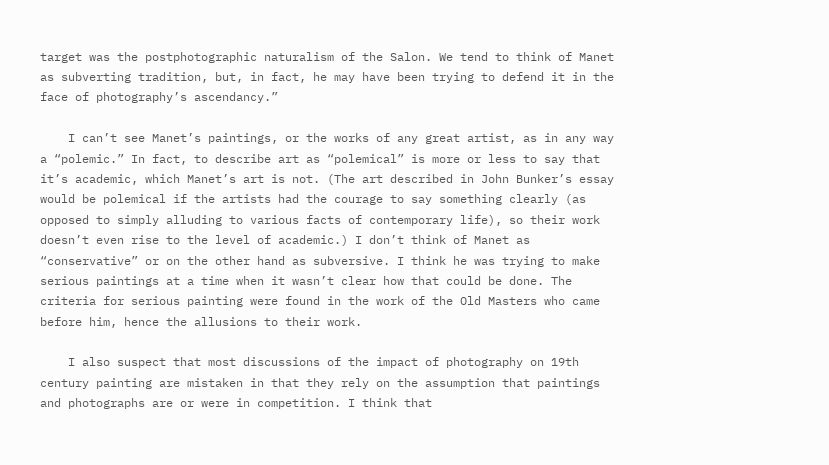target was the postphotographic naturalism of the Salon. We tend to think of Manet as subverting tradition, but, in fact, he may have been trying to defend it in the face of photography’s ascendancy.”

    I can’t see Manet’s paintings, or the works of any great artist, as in any way a “polemic.” In fact, to describe art as “polemical” is more or less to say that it’s academic, which Manet’s art is not. (The art described in John Bunker’s essay would be polemical if the artists had the courage to say something clearly (as opposed to simply alluding to various facts of contemporary life), so their work doesn’t even rise to the level of academic.) I don’t think of Manet as “conservative” or on the other hand as subversive. I think he was trying to make serious paintings at a time when it wasn’t clear how that could be done. The criteria for serious painting were found in the work of the Old Masters who came before him, hence the allusions to their work.

    I also suspect that most discussions of the impact of photography on 19th century painting are mistaken in that they rely on the assumption that paintings and photographs are or were in competition. I think that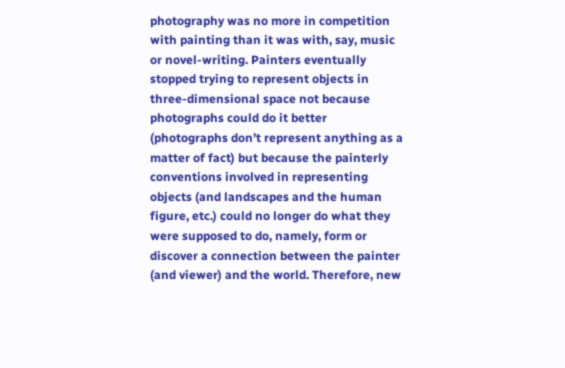photography was no more in competition with painting than it was with, say, music or novel-writing. Painters eventually stopped trying to represent objects in three-dimensional space not because photographs could do it better (photographs don’t represent anything as a matter of fact) but because the painterly conventions involved in representing objects (and landscapes and the human figure, etc.) could no longer do what they were supposed to do, namely, form or discover a connection between the painter (and viewer) and the world. Therefore, new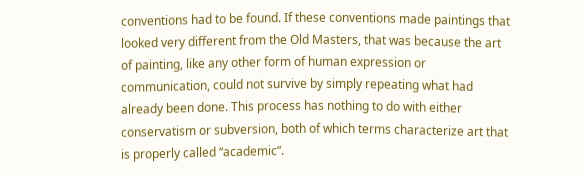conventions had to be found. If these conventions made paintings that looked very different from the Old Masters, that was because the art of painting, like any other form of human expression or communication, could not survive by simply repeating what had already been done. This process has nothing to do with either conservatism or subversion, both of which terms characterize art that is properly called “academic”.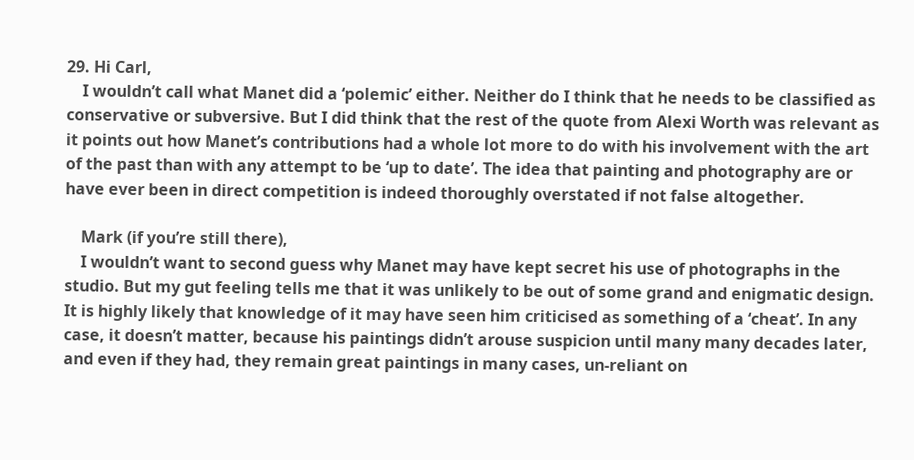29. Hi Carl,
    I wouldn’t call what Manet did a ‘polemic’ either. Neither do I think that he needs to be classified as conservative or subversive. But I did think that the rest of the quote from Alexi Worth was relevant as it points out how Manet’s contributions had a whole lot more to do with his involvement with the art of the past than with any attempt to be ‘up to date’. The idea that painting and photography are or have ever been in direct competition is indeed thoroughly overstated if not false altogether.

    Mark (if you’re still there),
    I wouldn’t want to second guess why Manet may have kept secret his use of photographs in the studio. But my gut feeling tells me that it was unlikely to be out of some grand and enigmatic design. It is highly likely that knowledge of it may have seen him criticised as something of a ‘cheat’. In any case, it doesn’t matter, because his paintings didn’t arouse suspicion until many many decades later, and even if they had, they remain great paintings in many cases, un-reliant on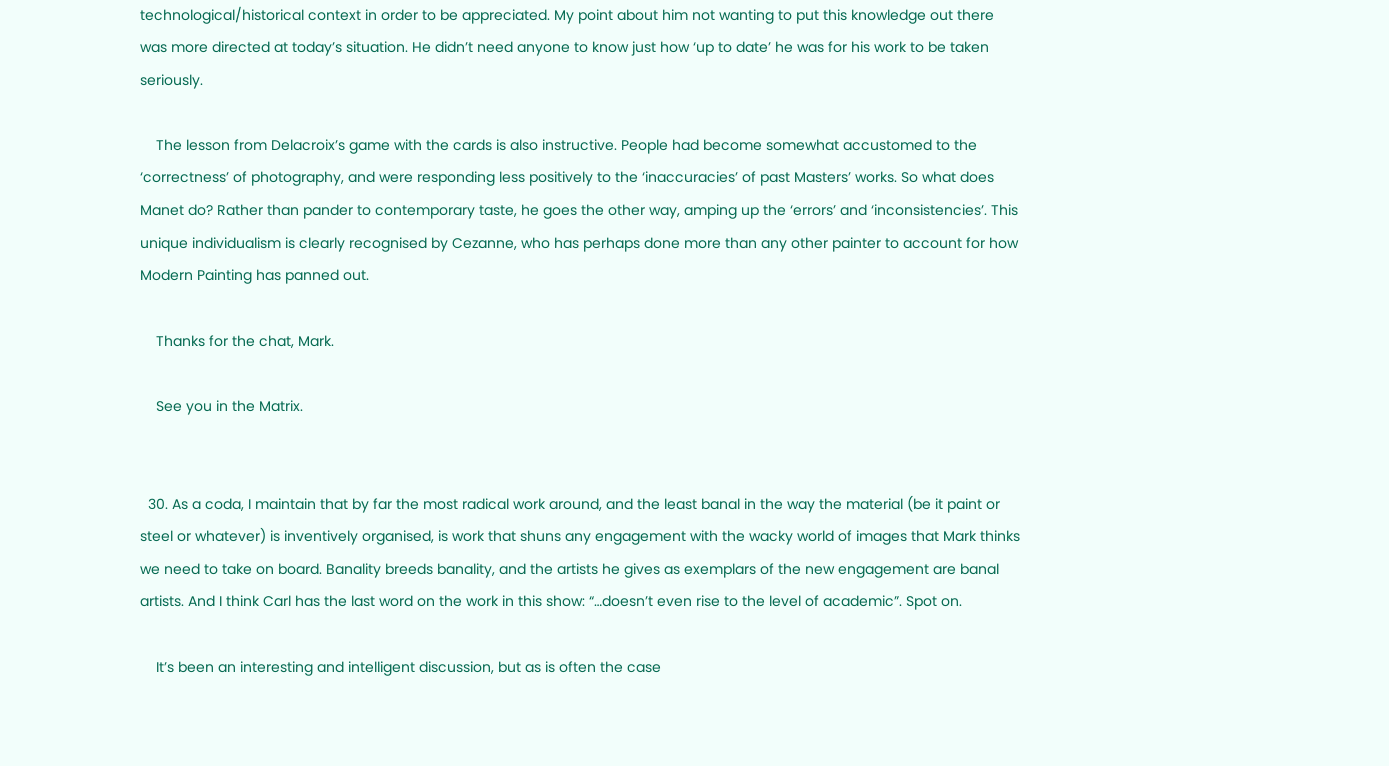technological/historical context in order to be appreciated. My point about him not wanting to put this knowledge out there was more directed at today’s situation. He didn’t need anyone to know just how ‘up to date’ he was for his work to be taken seriously.

    The lesson from Delacroix’s game with the cards is also instructive. People had become somewhat accustomed to the ‘correctness’ of photography, and were responding less positively to the ‘inaccuracies’ of past Masters’ works. So what does Manet do? Rather than pander to contemporary taste, he goes the other way, amping up the ‘errors’ and ‘inconsistencies’. This unique individualism is clearly recognised by Cezanne, who has perhaps done more than any other painter to account for how Modern Painting has panned out.

    Thanks for the chat, Mark.

    See you in the Matrix.


  30. As a coda, I maintain that by far the most radical work around, and the least banal in the way the material (be it paint or steel or whatever) is inventively organised, is work that shuns any engagement with the wacky world of images that Mark thinks we need to take on board. Banality breeds banality, and the artists he gives as exemplars of the new engagement are banal artists. And I think Carl has the last word on the work in this show: “…doesn’t even rise to the level of academic”. Spot on.

    It’s been an interesting and intelligent discussion, but as is often the case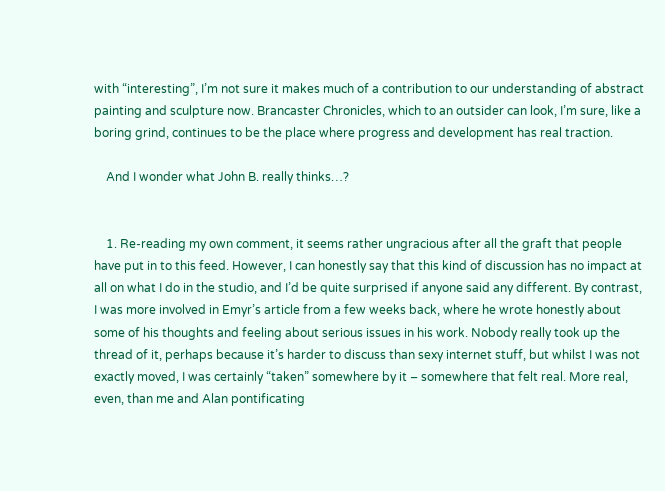with “interesting”, I’m not sure it makes much of a contribution to our understanding of abstract painting and sculpture now. Brancaster Chronicles, which to an outsider can look, I’m sure, like a boring grind, continues to be the place where progress and development has real traction.

    And I wonder what John B. really thinks…?


    1. Re-reading my own comment, it seems rather ungracious after all the graft that people have put in to this feed. However, I can honestly say that this kind of discussion has no impact at all on what I do in the studio, and I’d be quite surprised if anyone said any different. By contrast, I was more involved in Emyr’s article from a few weeks back, where he wrote honestly about some of his thoughts and feeling about serious issues in his work. Nobody really took up the thread of it, perhaps because it’s harder to discuss than sexy internet stuff, but whilst I was not exactly moved, I was certainly “taken” somewhere by it – somewhere that felt real. More real, even, than me and Alan pontificating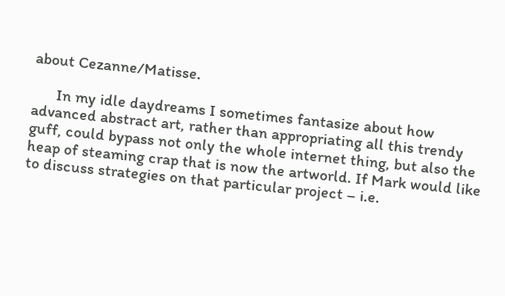about Cezanne/Matisse.

      In my idle daydreams I sometimes fantasize about how advanced abstract art, rather than appropriating all this trendy guff, could bypass not only the whole internet thing, but also the heap of steaming crap that is now the artworld. If Mark would like to discuss strategies on that particular project – i.e.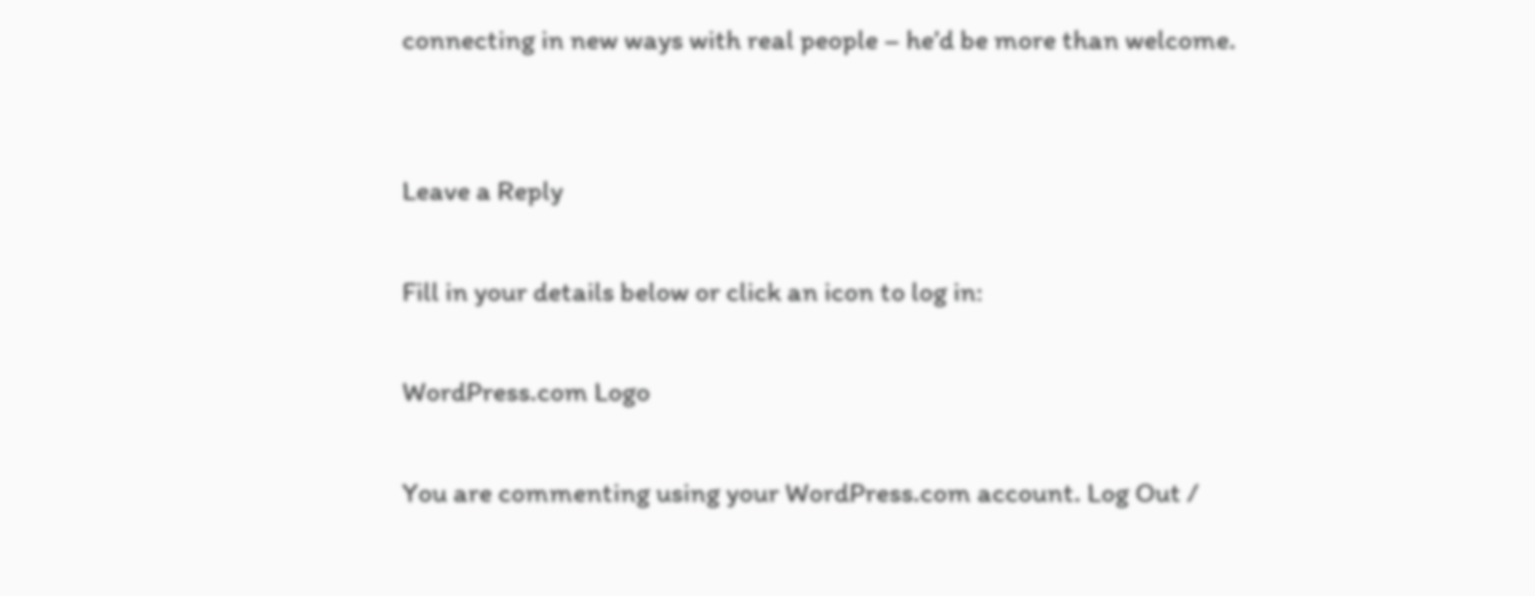connecting in new ways with real people – he’d be more than welcome.


Leave a Reply

Fill in your details below or click an icon to log in:

WordPress.com Logo

You are commenting using your WordPress.com account. Log Out /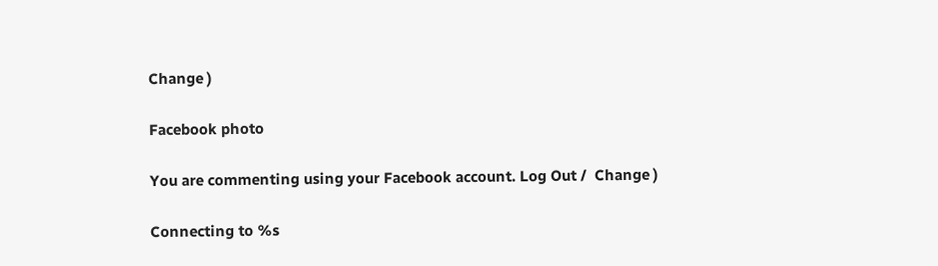Change )

Facebook photo

You are commenting using your Facebook account. Log Out /  Change )

Connecting to %s